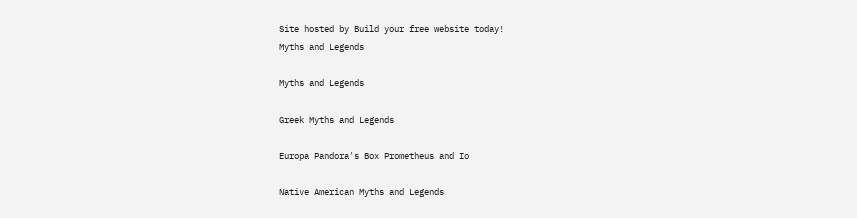Site hosted by Build your free website today!
Myths and Legends

Myths and Legends

Greek Myths and Legends

Europa Pandora's Box Prometheus and Io

Native American Myths and Legends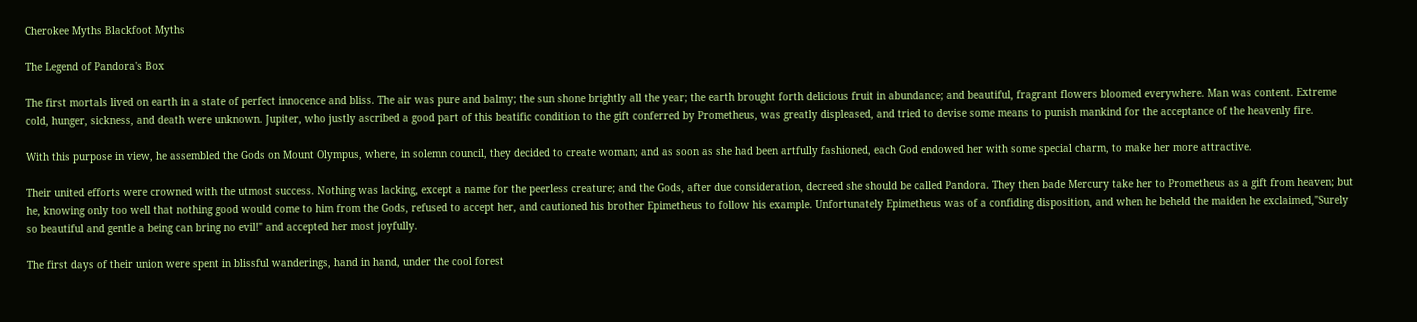Cherokee Myths Blackfoot Myths

The Legend of Pandora's Box

The first mortals lived on earth in a state of perfect innocence and bliss. The air was pure and balmy; the sun shone brightly all the year; the earth brought forth delicious fruit in abundance; and beautiful, fragrant flowers bloomed everywhere. Man was content. Extreme cold, hunger, sickness, and death were unknown. Jupiter, who justly ascribed a good part of this beatific condition to the gift conferred by Prometheus, was greatly displeased, and tried to devise some means to punish mankind for the acceptance of the heavenly fire.

With this purpose in view, he assembled the Gods on Mount Olympus, where, in solemn council, they decided to create woman; and as soon as she had been artfully fashioned, each God endowed her with some special charm, to make her more attractive.

Their united efforts were crowned with the utmost success. Nothing was lacking, except a name for the peerless creature; and the Gods, after due consideration, decreed she should be called Pandora. They then bade Mercury take her to Prometheus as a gift from heaven; but he, knowing only too well that nothing good would come to him from the Gods, refused to accept her, and cautioned his brother Epimetheus to follow his example. Unfortunately Epimetheus was of a confiding disposition, and when he beheld the maiden he exclaimed,"Surely so beautiful and gentle a being can bring no evil!" and accepted her most joyfully.

The first days of their union were spent in blissful wanderings, hand in hand, under the cool forest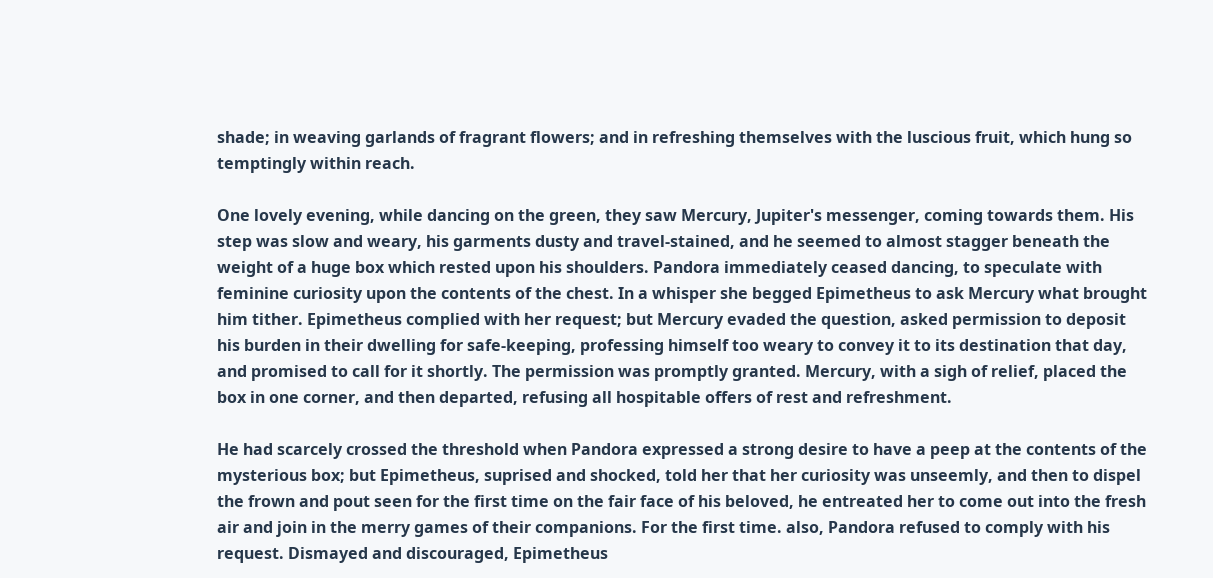shade; in weaving garlands of fragrant flowers; and in refreshing themselves with the luscious fruit, which hung so temptingly within reach.

One lovely evening, while dancing on the green, they saw Mercury, Jupiter's messenger, coming towards them. His step was slow and weary, his garments dusty and travel-stained, and he seemed to almost stagger beneath the weight of a huge box which rested upon his shoulders. Pandora immediately ceased dancing, to speculate with feminine curiosity upon the contents of the chest. In a whisper she begged Epimetheus to ask Mercury what brought him tither. Epimetheus complied with her request; but Mercury evaded the question, asked permission to deposit his burden in their dwelling for safe-keeping, professing himself too weary to convey it to its destination that day, and promised to call for it shortly. The permission was promptly granted. Mercury, with a sigh of relief, placed the box in one corner, and then departed, refusing all hospitable offers of rest and refreshment.

He had scarcely crossed the threshold when Pandora expressed a strong desire to have a peep at the contents of the mysterious box; but Epimetheus, suprised and shocked, told her that her curiosity was unseemly, and then to dispel the frown and pout seen for the first time on the fair face of his beloved, he entreated her to come out into the fresh air and join in the merry games of their companions. For the first time. also, Pandora refused to comply with his request. Dismayed and discouraged, Epimetheus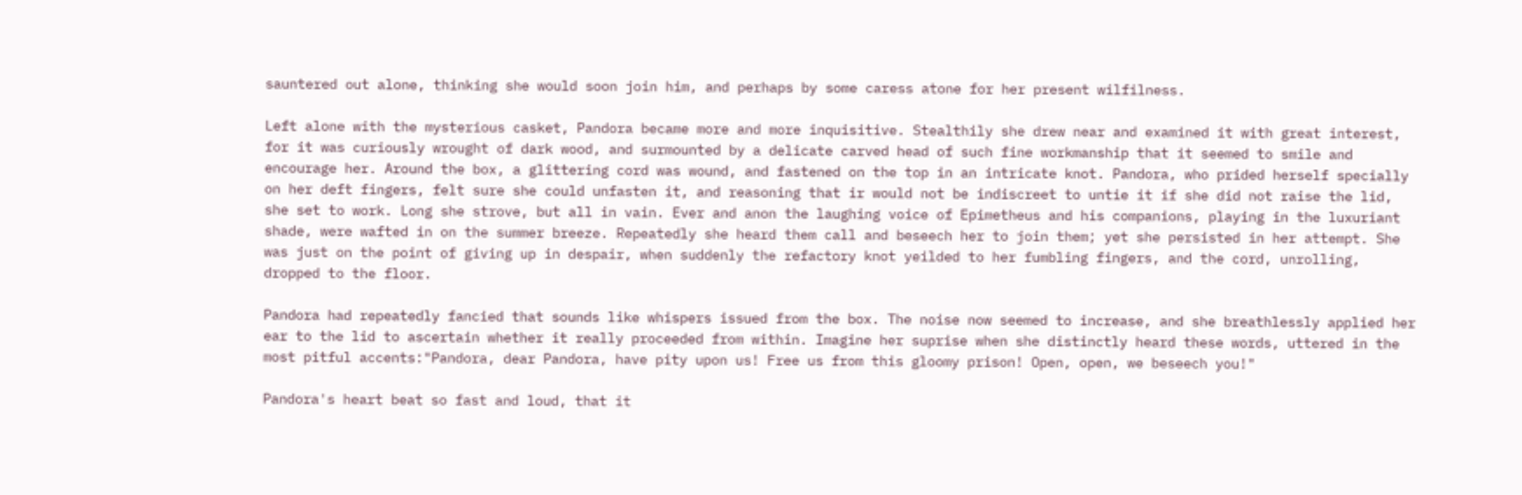sauntered out alone, thinking she would soon join him, and perhaps by some caress atone for her present wilfilness.

Left alone with the mysterious casket, Pandora became more and more inquisitive. Stealthily she drew near and examined it with great interest, for it was curiously wrought of dark wood, and surmounted by a delicate carved head of such fine workmanship that it seemed to smile and encourage her. Around the box, a glittering cord was wound, and fastened on the top in an intricate knot. Pandora, who prided herself specially on her deft fingers, felt sure she could unfasten it, and reasoning that ir would not be indiscreet to untie it if she did not raise the lid, she set to work. Long she strove, but all in vain. Ever and anon the laughing voice of Epimetheus and his companions, playing in the luxuriant shade, were wafted in on the summer breeze. Repeatedly she heard them call and beseech her to join them; yet she persisted in her attempt. She was just on the point of giving up in despair, when suddenly the refactory knot yeilded to her fumbling fingers, and the cord, unrolling, dropped to the floor.

Pandora had repeatedly fancied that sounds like whispers issued from the box. The noise now seemed to increase, and she breathlessly applied her ear to the lid to ascertain whether it really proceeded from within. Imagine her suprise when she distinctly heard these words, uttered in the most pitful accents:"Pandora, dear Pandora, have pity upon us! Free us from this gloomy prison! Open, open, we beseech you!"

Pandora's heart beat so fast and loud, that it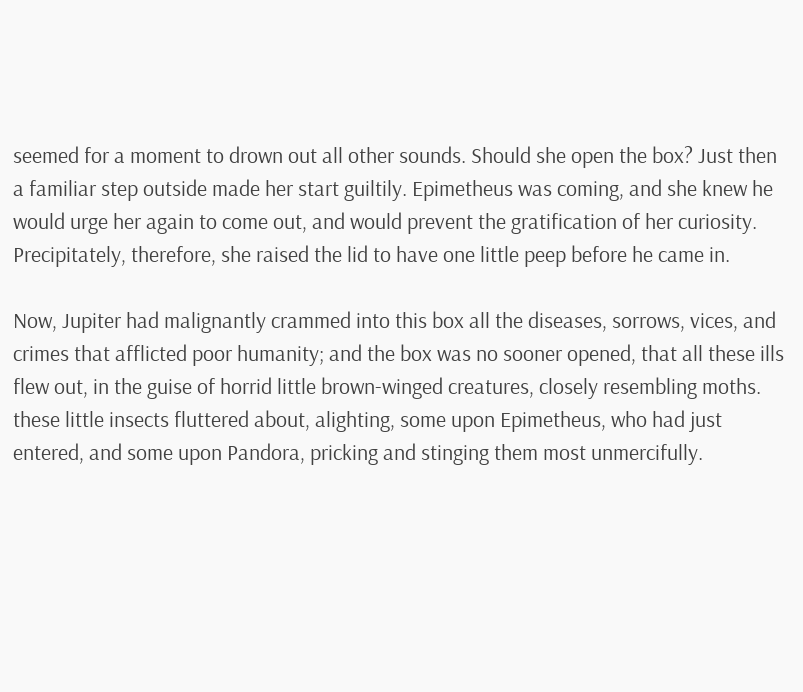seemed for a moment to drown out all other sounds. Should she open the box? Just then a familiar step outside made her start guiltily. Epimetheus was coming, and she knew he would urge her again to come out, and would prevent the gratification of her curiosity. Precipitately, therefore, she raised the lid to have one little peep before he came in.

Now, Jupiter had malignantly crammed into this box all the diseases, sorrows, vices, and crimes that afflicted poor humanity; and the box was no sooner opened, that all these ills flew out, in the guise of horrid little brown-winged creatures, closely resembling moths. these little insects fluttered about, alighting, some upon Epimetheus, who had just entered, and some upon Pandora, pricking and stinging them most unmercifully.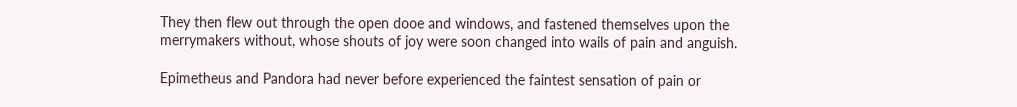They then flew out through the open dooe and windows, and fastened themselves upon the merrymakers without, whose shouts of joy were soon changed into wails of pain and anguish.

Epimetheus and Pandora had never before experienced the faintest sensation of pain or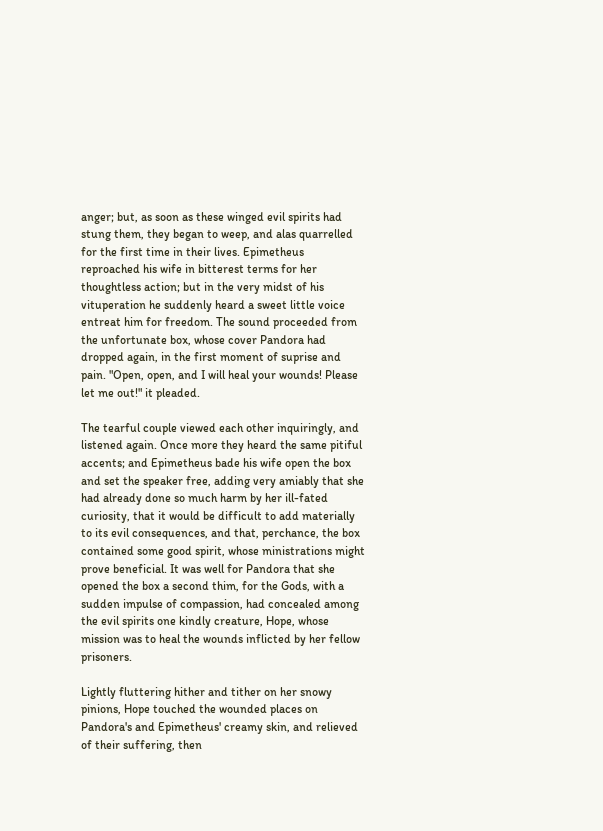anger; but, as soon as these winged evil spirits had stung them, they began to weep, and alas quarrelled for the first time in their lives. Epimetheus reproached his wife in bitterest terms for her thoughtless action; but in the very midst of his vituperation he suddenly heard a sweet little voice entreat him for freedom. The sound proceeded from the unfortunate box, whose cover Pandora had dropped again, in the first moment of suprise and pain. "Open, open, and I will heal your wounds! Please let me out!" it pleaded.

The tearful couple viewed each other inquiringly, and listened again. Once more they heard the same pitiful accents; and Epimetheus bade his wife open the box and set the speaker free, adding very amiably that she had already done so much harm by her ill-fated curiosity, that it would be difficult to add materially to its evil consequences, and that, perchance, the box contained some good spirit, whose ministrations might prove beneficial. It was well for Pandora that she opened the box a second thim, for the Gods, with a sudden impulse of compassion, had concealed among the evil spirits one kindly creature, Hope, whose mission was to heal the wounds inflicted by her fellow prisoners.

Lightly fluttering hither and tither on her snowy pinions, Hope touched the wounded places on Pandora's and Epimetheus' creamy skin, and relieved of their suffering, then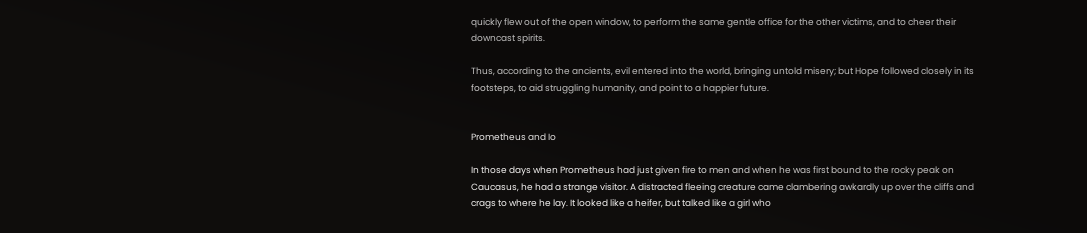quickly flew out of the open window, to perform the same gentle office for the other victims, and to cheer their downcast spirits.

Thus, according to the ancients, evil entered into the world, bringing untold misery; but Hope followed closely in its footsteps, to aid struggling humanity, and point to a happier future.


Prometheus and Io

In those days when Prometheus had just given fire to men and when he was first bound to the rocky peak on Caucasus, he had a strange visitor. A distracted fleeing creature came clambering awkardly up over the cliffs and crags to where he lay. It looked like a heifer, but talked like a girl who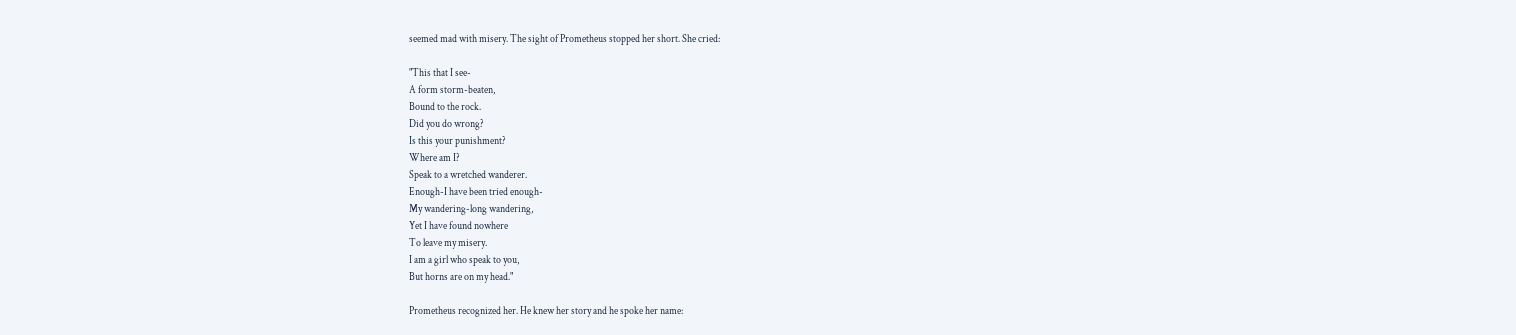seemed mad with misery. The sight of Prometheus stopped her short. She cried:

"This that I see-
A form storm-beaten,
Bound to the rock.
Did you do wrong?
Is this your punishment?
Where am I?
Speak to a wretched wanderer.
Enough-I have been tried enough-
My wandering-long wandering,
Yet I have found nowhere
To leave my misery.
I am a girl who speak to you,
But horns are on my head."

Prometheus recognized her. He knew her story and he spoke her name: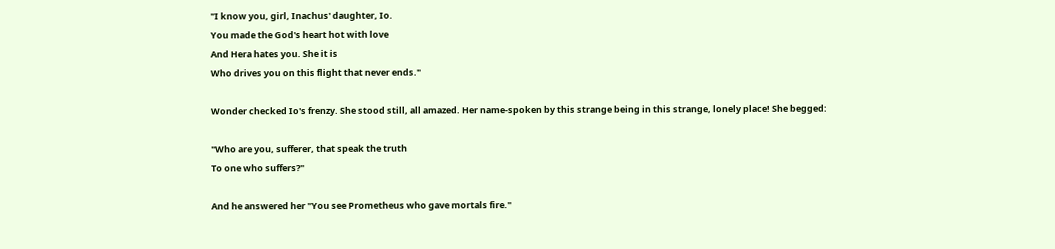"I know you, girl, Inachus' daughter, Io.
You made the God's heart hot with love
And Hera hates you. She it is
Who drives you on this flight that never ends."

Wonder checked Io's frenzy. She stood still, all amazed. Her name-spoken by this strange being in this strange, lonely place! She begged:

"Who are you, sufferer, that speak the truth
To one who suffers?"

And he answered her "You see Prometheus who gave mortals fire."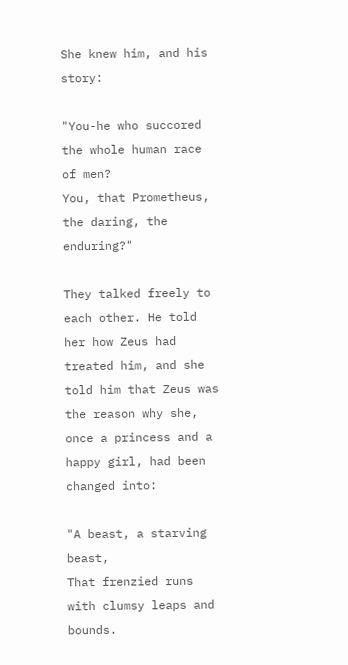She knew him, and his story:

"You-he who succored the whole human race of men?
You, that Prometheus, the daring, the enduring?"

They talked freely to each other. He told her how Zeus had treated him, and she told him that Zeus was the reason why she, once a princess and a happy girl, had been changed into:

"A beast, a starving beast,
That frenzied runs with clumsy leaps and bounds.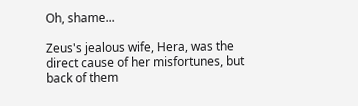Oh, shame...

Zeus's jealous wife, Hera, was the direct cause of her misfortunes, but back of them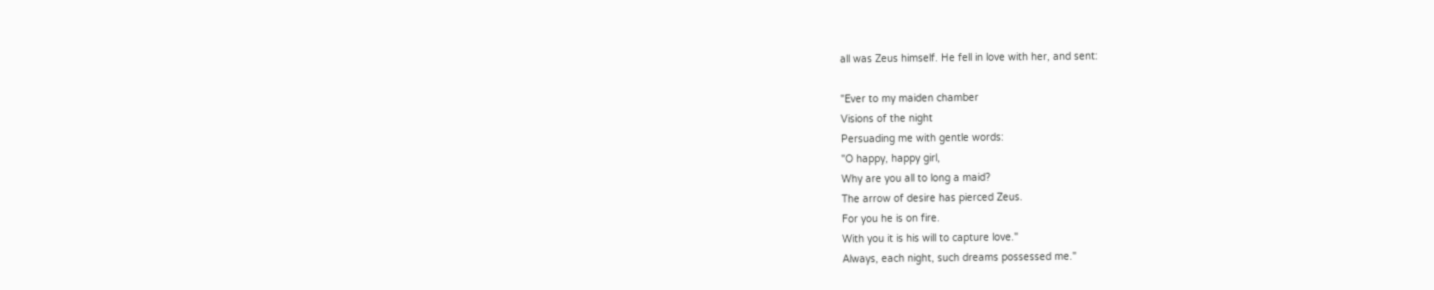all was Zeus himself. He fell in love with her, and sent:

"Ever to my maiden chamber
Visions of the night
Persuading me with gentle words:
"O happy, happy girl,
Why are you all to long a maid?
The arrow of desire has pierced Zeus.
For you he is on fire.
With you it is his will to capture love."
Always, each night, such dreams possessed me."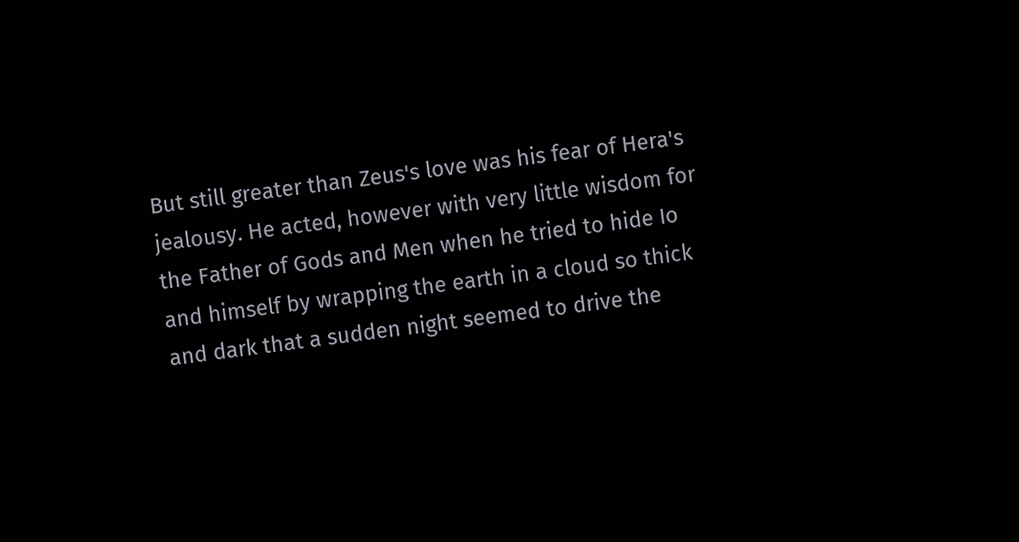But still greater than Zeus's love was his fear of Hera's jealousy. He acted, however with very little wisdom for the Father of Gods and Men when he tried to hide Io and himself by wrapping the earth in a cloud so thick and dark that a sudden night seemed to drive the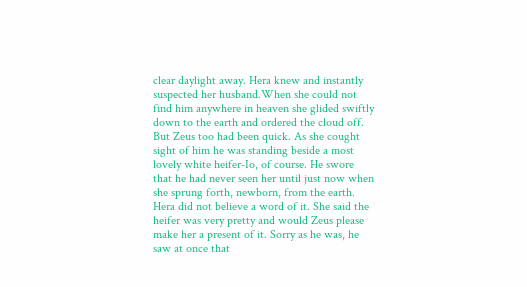clear daylight away. Hera knew and instantly suspected her husband.When she could not find him anywhere in heaven she glided swiftly down to the earth and ordered the cloud off. But Zeus too had been quick. As she cought sight of him he was standing beside a most lovely white heifer-Io, of course. He swore that he had never seen her until just now when she sprung forth, newborn, from the earth. Hera did not believe a word of it. She said the heifer was very pretty and would Zeus please make her a present of it. Sorry as he was, he saw at once that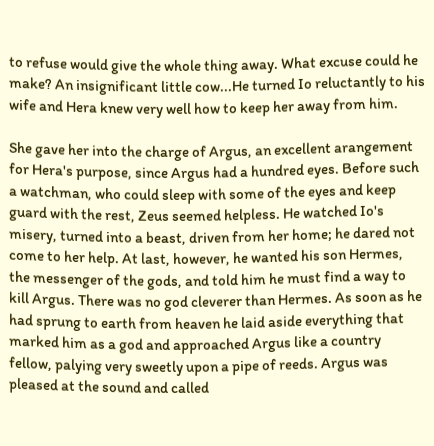to refuse would give the whole thing away. What excuse could he make? An insignificant little cow...He turned Io reluctantly to his wife and Hera knew very well how to keep her away from him.

She gave her into the charge of Argus, an excellent arangement for Hera's purpose, since Argus had a hundred eyes. Before such a watchman, who could sleep with some of the eyes and keep guard with the rest, Zeus seemed helpless. He watched Io's misery, turned into a beast, driven from her home; he dared not come to her help. At last, however, he wanted his son Hermes, the messenger of the gods, and told him he must find a way to kill Argus. There was no god cleverer than Hermes. As soon as he had sprung to earth from heaven he laid aside everything that marked him as a god and approached Argus like a country fellow, palying very sweetly upon a pipe of reeds. Argus was pleased at the sound and called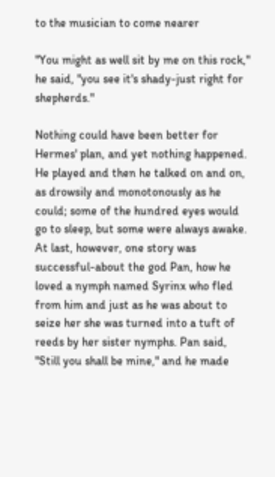to the musician to come nearer

"You might as well sit by me on this rock," he said, "you see it's shady-just right for shepherds."

Nothing could have been better for Hermes' plan, and yet nothing happened. He played and then he talked on and on, as drowsily and monotonously as he could; some of the hundred eyes would go to sleep, but some were always awake. At last, however, one story was successful-about the god Pan, how he loved a nymph named Syrinx who fled from him and just as he was about to seize her she was turned into a tuft of reeds by her sister nymphs. Pan said, "Still you shall be mine," and he made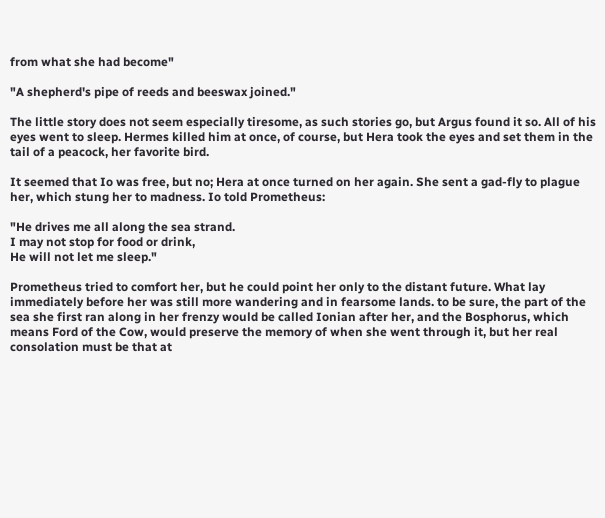from what she had become"

"A shepherd's pipe of reeds and beeswax joined."

The little story does not seem especially tiresome, as such stories go, but Argus found it so. All of his eyes went to sleep. Hermes killed him at once, of course, but Hera took the eyes and set them in the tail of a peacock, her favorite bird.

It seemed that Io was free, but no; Hera at once turned on her again. She sent a gad-fly to plague her, which stung her to madness. Io told Prometheus:

"He drives me all along the sea strand.
I may not stop for food or drink,
He will not let me sleep."

Prometheus tried to comfort her, but he could point her only to the distant future. What lay immediately before her was still more wandering and in fearsome lands. to be sure, the part of the sea she first ran along in her frenzy would be called Ionian after her, and the Bosphorus, which means Ford of the Cow, would preserve the memory of when she went through it, but her real consolation must be that at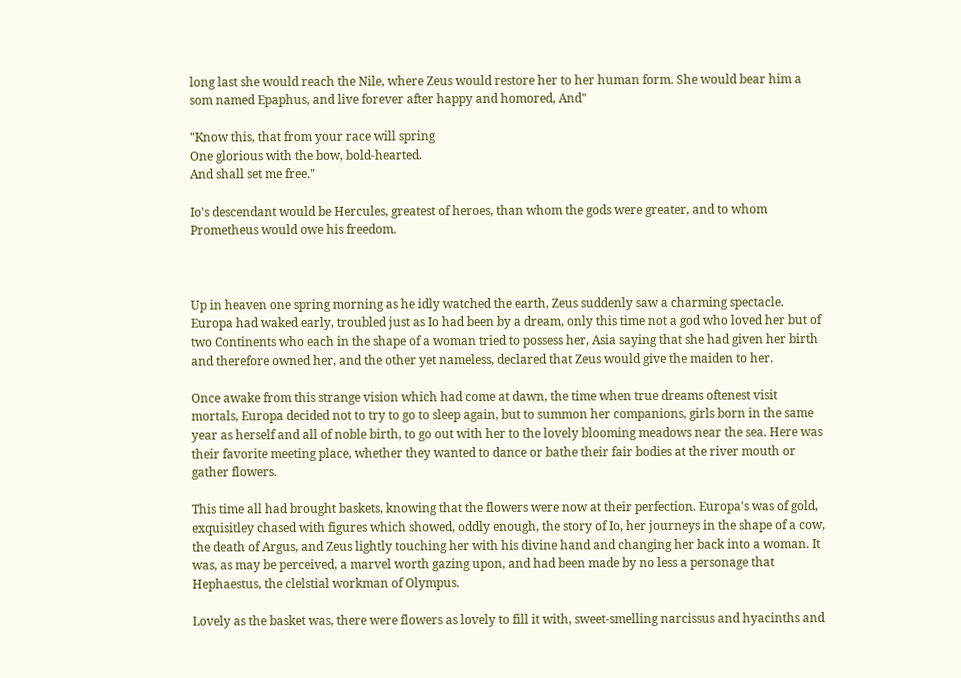long last she would reach the Nile, where Zeus would restore her to her human form. She would bear him a som named Epaphus, and live forever after happy and homored, And"

"Know this, that from your race will spring
One glorious with the bow, bold-hearted.
And shall set me free."

Io's descendant would be Hercules, greatest of heroes, than whom the gods were greater, and to whom Prometheus would owe his freedom.



Up in heaven one spring morning as he idly watched the earth, Zeus suddenly saw a charming spectacle. Europa had waked early, troubled just as Io had been by a dream, only this time not a god who loved her but of two Continents who each in the shape of a woman tried to possess her, Asia saying that she had given her birth and therefore owned her, and the other yet nameless, declared that Zeus would give the maiden to her.

Once awake from this strange vision which had come at dawn, the time when true dreams oftenest visit mortals, Europa decided not to try to go to sleep again, but to summon her companions, girls born in the same year as herself and all of noble birth, to go out with her to the lovely blooming meadows near the sea. Here was their favorite meeting place, whether they wanted to dance or bathe their fair bodies at the river mouth or gather flowers.

This time all had brought baskets, knowing that the flowers were now at their perfection. Europa's was of gold, exquisitley chased with figures which showed, oddly enough, the story of Io, her journeys in the shape of a cow, the death of Argus, and Zeus lightly touching her with his divine hand and changing her back into a woman. It was, as may be perceived, a marvel worth gazing upon, and had been made by no less a personage that Hephaestus, the clelstial workman of Olympus.

Lovely as the basket was, there were flowers as lovely to fill it with, sweet-smelling narcissus and hyacinths and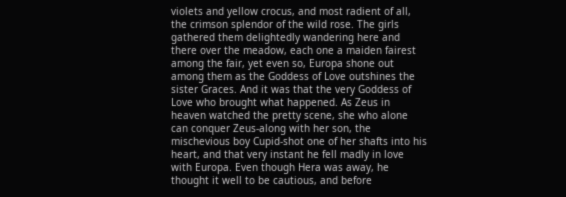violets and yellow crocus, and most radient of all, the crimson splendor of the wild rose. The girls gathered them delightedly wandering here and there over the meadow, each one a maiden fairest among the fair, yet even so, Europa shone out among them as the Goddess of Love outshines the sister Graces. And it was that the very Goddess of Love who brought what happened. As Zeus in heaven watched the pretty scene, she who alone can conquer Zeus-along with her son, the mischevious boy Cupid-shot one of her shafts into his heart, and that very instant he fell madly in love with Europa. Even though Hera was away, he thought it well to be cautious, and before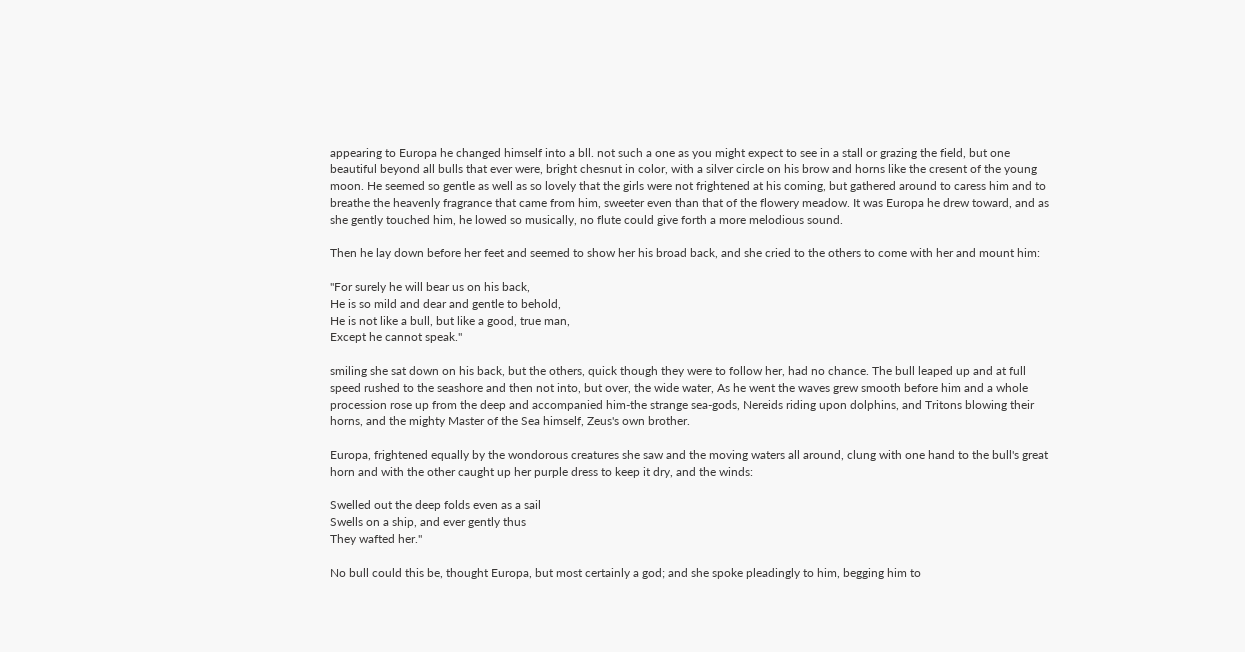appearing to Europa he changed himself into a bll. not such a one as you might expect to see in a stall or grazing the field, but one beautiful beyond all bulls that ever were, bright chesnut in color, with a silver circle on his brow and horns like the cresent of the young moon. He seemed so gentle as well as so lovely that the girls were not frightened at his coming, but gathered around to caress him and to breathe the heavenly fragrance that came from him, sweeter even than that of the flowery meadow. It was Europa he drew toward, and as she gently touched him, he lowed so musically, no flute could give forth a more melodious sound.

Then he lay down before her feet and seemed to show her his broad back, and she cried to the others to come with her and mount him:

"For surely he will bear us on his back,
He is so mild and dear and gentle to behold,
He is not like a bull, but like a good, true man,
Except he cannot speak."

smiling she sat down on his back, but the others, quick though they were to follow her, had no chance. The bull leaped up and at full speed rushed to the seashore and then not into, but over, the wide water, As he went the waves grew smooth before him and a whole procession rose up from the deep and accompanied him-the strange sea-gods, Nereids riding upon dolphins, and Tritons blowing their horns, and the mighty Master of the Sea himself, Zeus's own brother.

Europa, frightened equally by the wondorous creatures she saw and the moving waters all around, clung with one hand to the bull's great horn and with the other caught up her purple dress to keep it dry, and the winds:

Swelled out the deep folds even as a sail
Swells on a ship, and ever gently thus
They wafted her."

No bull could this be, thought Europa, but most certainly a god; and she spoke pleadingly to him, begging him to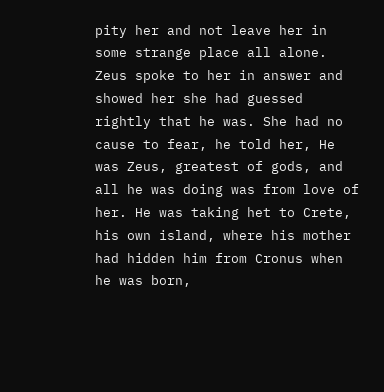pity her and not leave her in some strange place all alone. Zeus spoke to her in answer and showed her she had guessed rightly that he was. She had no cause to fear, he told her, He was Zeus, greatest of gods, and all he was doing was from love of her. He was taking het to Crete, his own island, where his mother had hidden him from Cronus when he was born,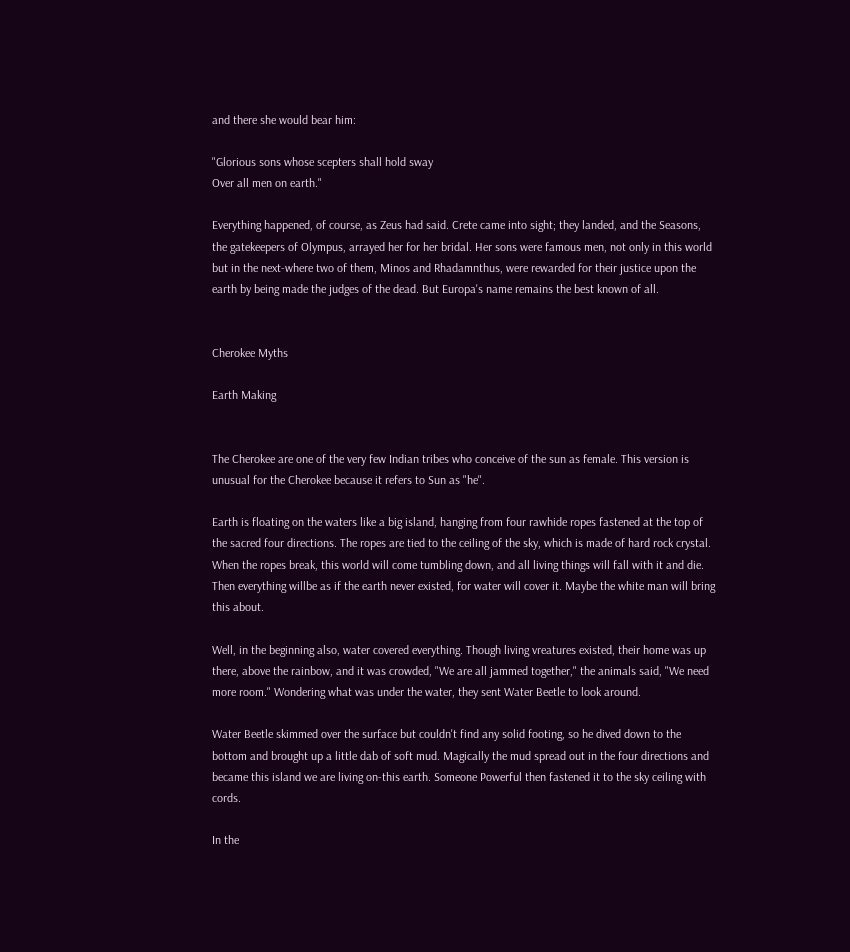and there she would bear him:

"Glorious sons whose scepters shall hold sway
Over all men on earth."

Everything happened, of course, as Zeus had said. Crete came into sight; they landed, and the Seasons, the gatekeepers of Olympus, arrayed her for her bridal. Her sons were famous men, not only in this world but in the next-where two of them, Minos and Rhadamnthus, were rewarded for their justice upon the earth by being made the judges of the dead. But Europa's name remains the best known of all.


Cherokee Myths

Earth Making


The Cherokee are one of the very few Indian tribes who conceive of the sun as female. This version is unusual for the Cherokee because it refers to Sun as "he".

Earth is floating on the waters like a big island, hanging from four rawhide ropes fastened at the top of the sacred four directions. The ropes are tied to the ceiling of the sky, which is made of hard rock crystal. When the ropes break, this world will come tumbling down, and all living things will fall with it and die. Then everything willbe as if the earth never existed, for water will cover it. Maybe the white man will bring this about.

Well, in the beginning also, water covered everything. Though living vreatures existed, their home was up there, above the rainbow, and it was crowded, "We are all jammed together," the animals said, "We need more room." Wondering what was under the water, they sent Water Beetle to look around.

Water Beetle skimmed over the surface but couldn't find any solid footing, so he dived down to the bottom and brought up a little dab of soft mud. Magically the mud spread out in the four directions and became this island we are living on-this earth. Someone Powerful then fastened it to the sky ceiling with cords.

In the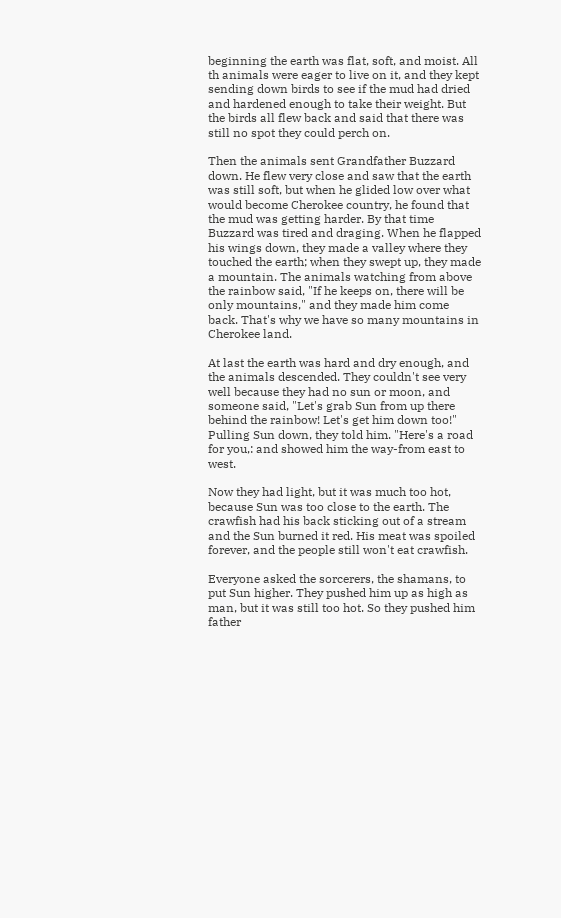beginning the earth was flat, soft, and moist. All th animals were eager to live on it, and they kept sending down birds to see if the mud had dried and hardened enough to take their weight. But the birds all flew back and said that there was still no spot they could perch on.

Then the animals sent Grandfather Buzzard down. He flew very close and saw that the earth was still soft, but when he glided low over what would become Cherokee country, he found that the mud was getting harder. By that time Buzzard was tired and draging. When he flapped his wings down, they made a valley where they touched the earth; when they swept up, they made a mountain. The animals watching from above the rainbow said, "If he keeps on, there will be only mountains," and they made him come back. That's why we have so many mountains in Cherokee land.

At last the earth was hard and dry enough, and the animals descended. They couldn't see very well because they had no sun or moon, and someone said, "Let's grab Sun from up there behind the rainbow! Let's get him down too!" Pulling Sun down, they told him. "Here's a road for you,: and showed him the way-from east to west.

Now they had light, but it was much too hot, because Sun was too close to the earth. The crawfish had his back sticking out of a stream and the Sun burned it red. His meat was spoiled forever, and the people still won't eat crawfish.

Everyone asked the sorcerers, the shamans, to put Sun higher. They pushed him up as high as man, but it was still too hot. So they pushed him father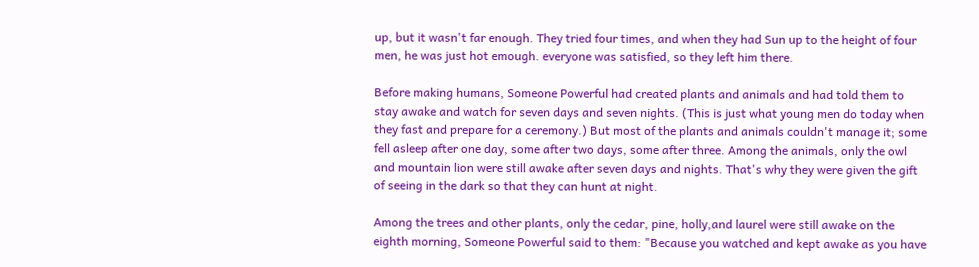up, but it wasn't far enough. They tried four times, and when they had Sun up to the height of four men, he was just hot emough. everyone was satisfied, so they left him there.

Before making humans, Someone Powerful had created plants and animals and had told them to stay awake and watch for seven days and seven nights. (This is just what young men do today when they fast and prepare for a ceremony.) But most of the plants and animals couldn't manage it; some fell asleep after one day, some after two days, some after three. Among the animals, only the owl and mountain lion were still awake after seven days and nights. That's why they were given the gift of seeing in the dark so that they can hunt at night.

Among the trees and other plants, only the cedar, pine, holly,and laurel were still awake on the eighth morning, Someone Powerful said to them: "Because you watched and kept awake as you have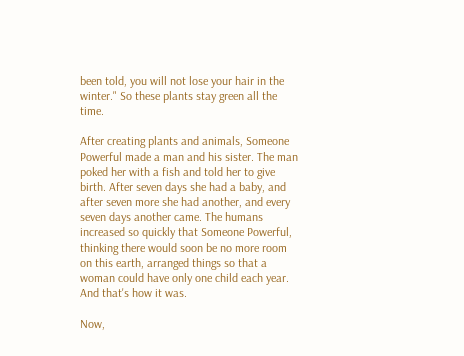been told, you will not lose your hair in the winter." So these plants stay green all the time.

After creating plants and animals, Someone Powerful made a man and his sister. The man poked her with a fish and told her to give birth. After seven days she had a baby, and after seven more she had another, and every seven days another came. The humans increased so quickly that Someone Powerful, thinking there would soon be no more room on this earth, arranged things so that a woman could have only one child each year. And that's how it was.

Now,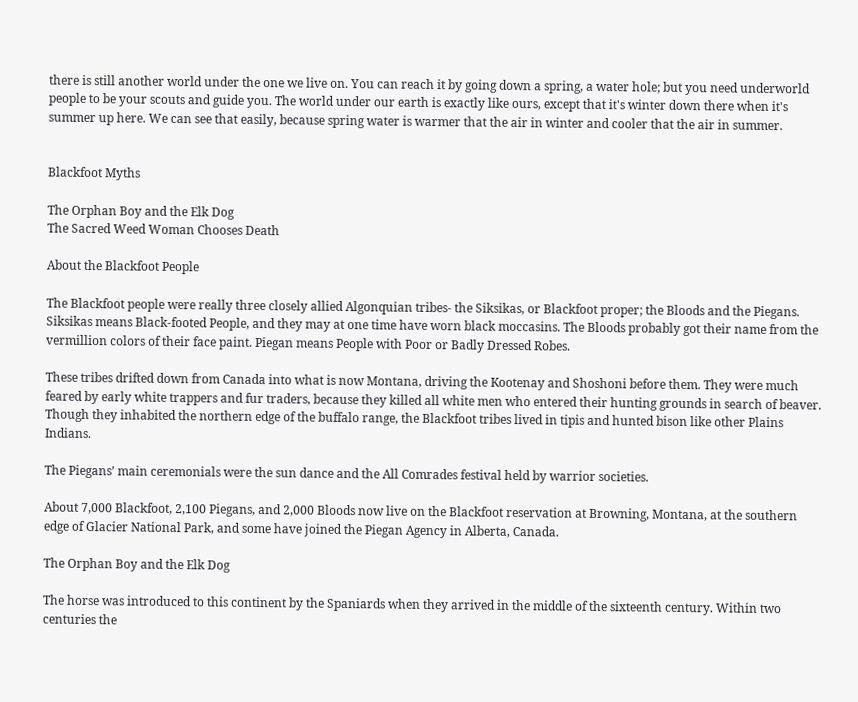there is still another world under the one we live on. You can reach it by going down a spring, a water hole; but you need underworld people to be your scouts and guide you. The world under our earth is exactly like ours, except that it's winter down there when it's summer up here. We can see that easily, because spring water is warmer that the air in winter and cooler that the air in summer.


Blackfoot Myths

The Orphan Boy and the Elk Dog
The Sacred Weed Woman Chooses Death

About the Blackfoot People

The Blackfoot people were really three closely allied Algonquian tribes- the Siksikas, or Blackfoot proper; the Bloods and the Piegans. Siksikas means Black-footed People, and they may at one time have worn black moccasins. The Bloods probably got their name from the vermillion colors of their face paint. Piegan means People with Poor or Badly Dressed Robes.

These tribes drifted down from Canada into what is now Montana, driving the Kootenay and Shoshoni before them. They were much feared by early white trappers and fur traders, because they killed all white men who entered their hunting grounds in search of beaver. Though they inhabited the northern edge of the buffalo range, the Blackfoot tribes lived in tipis and hunted bison like other Plains Indians.

The Piegans’ main ceremonials were the sun dance and the All Comrades festival held by warrior societies.

About 7,000 Blackfoot, 2,100 Piegans, and 2,000 Bloods now live on the Blackfoot reservation at Browning, Montana, at the southern edge of Glacier National Park, and some have joined the Piegan Agency in Alberta, Canada.

The Orphan Boy and the Elk Dog

The horse was introduced to this continent by the Spaniards when they arrived in the middle of the sixteenth century. Within two centuries the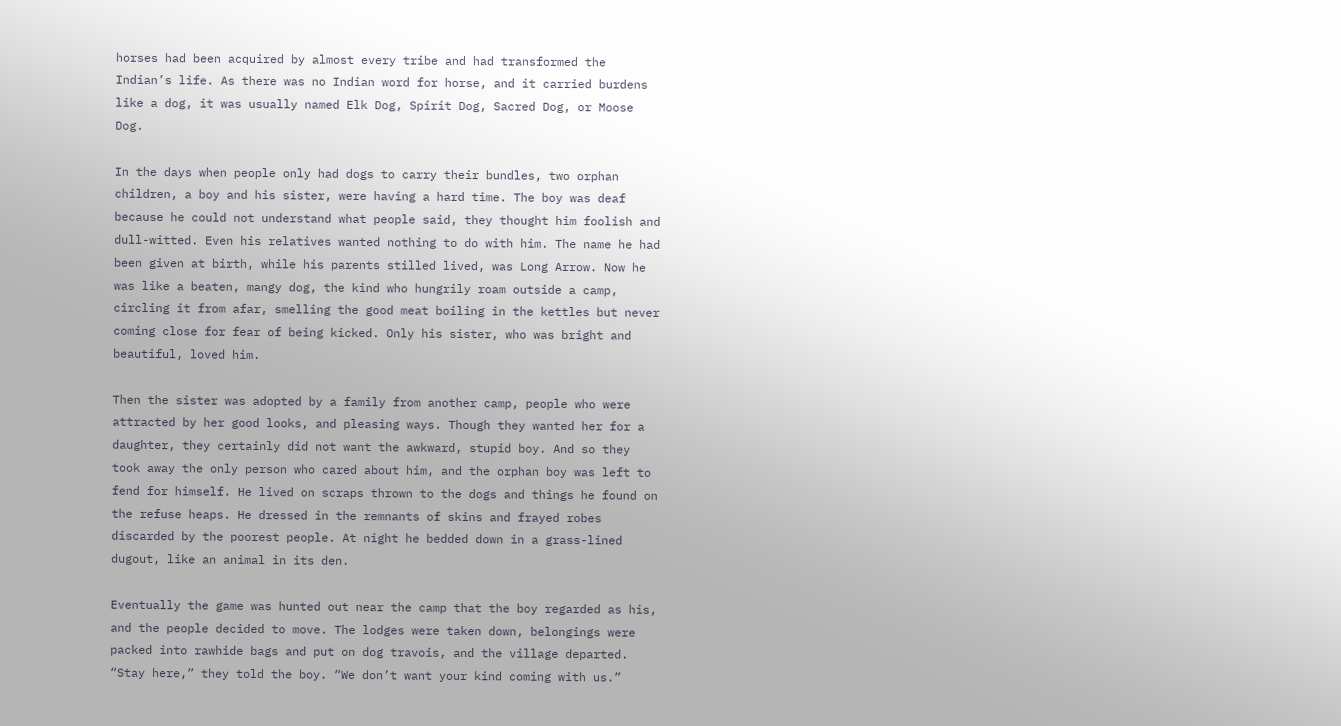horses had been acquired by almost every tribe and had transformed the Indian’s life. As there was no Indian word for horse, and it carried burdens like a dog, it was usually named Elk Dog, Spirit Dog, Sacred Dog, or Moose Dog.

In the days when people only had dogs to carry their bundles, two orphan children, a boy and his sister, were having a hard time. The boy was deaf because he could not understand what people said, they thought him foolish and dull-witted. Even his relatives wanted nothing to do with him. The name he had been given at birth, while his parents stilled lived, was Long Arrow. Now he was like a beaten, mangy dog, the kind who hungrily roam outside a camp, circling it from afar, smelling the good meat boiling in the kettles but never coming close for fear of being kicked. Only his sister, who was bright and beautiful, loved him.

Then the sister was adopted by a family from another camp, people who were attracted by her good looks, and pleasing ways. Though they wanted her for a daughter, they certainly did not want the awkward, stupid boy. And so they took away the only person who cared about him, and the orphan boy was left to fend for himself. He lived on scraps thrown to the dogs and things he found on the refuse heaps. He dressed in the remnants of skins and frayed robes discarded by the poorest people. At night he bedded down in a grass-lined dugout, like an animal in its den.

Eventually the game was hunted out near the camp that the boy regarded as his, and the people decided to move. The lodges were taken down, belongings were packed into rawhide bags and put on dog travois, and the village departed. “Stay here,” they told the boy. “We don’t want your kind coming with us.”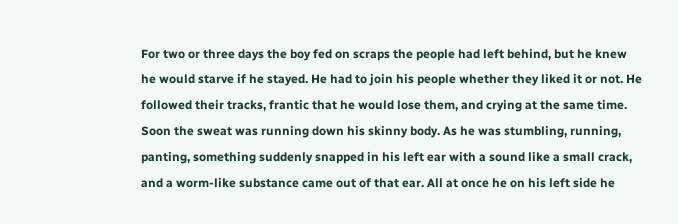For two or three days the boy fed on scraps the people had left behind, but he knew he would starve if he stayed. He had to join his people whether they liked it or not. He followed their tracks, frantic that he would lose them, and crying at the same time. Soon the sweat was running down his skinny body. As he was stumbling, running, panting, something suddenly snapped in his left ear with a sound like a small crack, and a worm-like substance came out of that ear. All at once he on his left side he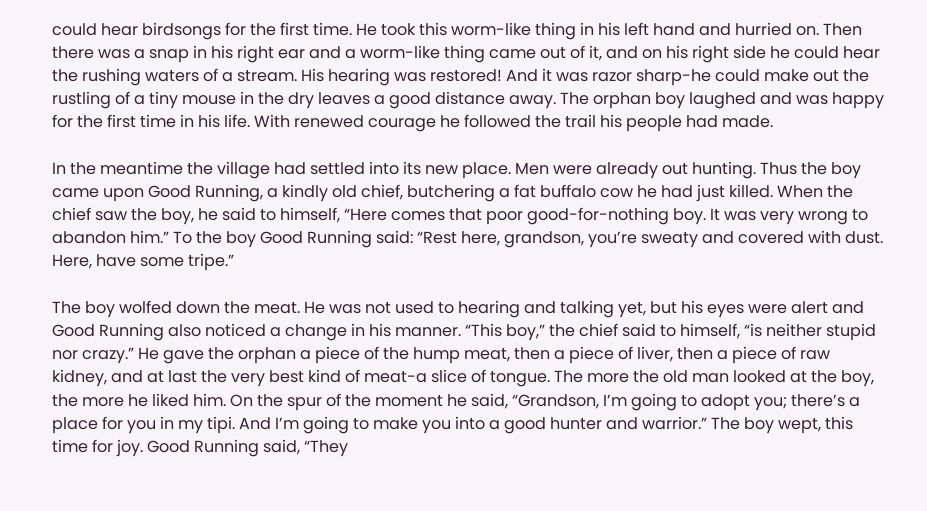could hear birdsongs for the first time. He took this worm-like thing in his left hand and hurried on. Then there was a snap in his right ear and a worm-like thing came out of it, and on his right side he could hear the rushing waters of a stream. His hearing was restored! And it was razor sharp-he could make out the rustling of a tiny mouse in the dry leaves a good distance away. The orphan boy laughed and was happy for the first time in his life. With renewed courage he followed the trail his people had made.

In the meantime the village had settled into its new place. Men were already out hunting. Thus the boy came upon Good Running, a kindly old chief, butchering a fat buffalo cow he had just killed. When the chief saw the boy, he said to himself, “Here comes that poor good-for-nothing boy. It was very wrong to abandon him.” To the boy Good Running said: “Rest here, grandson, you’re sweaty and covered with dust. Here, have some tripe.”

The boy wolfed down the meat. He was not used to hearing and talking yet, but his eyes were alert and Good Running also noticed a change in his manner. “This boy,” the chief said to himself, “is neither stupid nor crazy.” He gave the orphan a piece of the hump meat, then a piece of liver, then a piece of raw kidney, and at last the very best kind of meat-a slice of tongue. The more the old man looked at the boy, the more he liked him. On the spur of the moment he said, “Grandson, I’m going to adopt you; there’s a place for you in my tipi. And I’m going to make you into a good hunter and warrior.” The boy wept, this time for joy. Good Running said, “They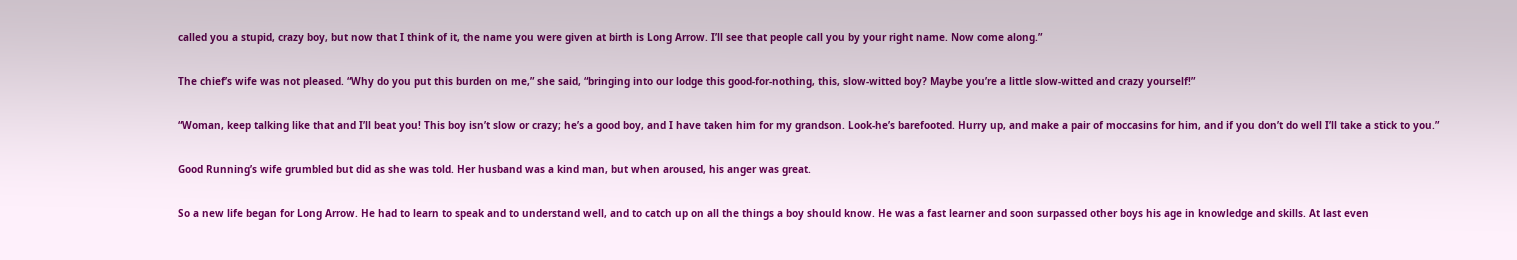called you a stupid, crazy boy, but now that I think of it, the name you were given at birth is Long Arrow. I’ll see that people call you by your right name. Now come along.”

The chief’s wife was not pleased. “Why do you put this burden on me,” she said, “bringing into our lodge this good-for-nothing, this, slow-witted boy? Maybe you’re a little slow-witted and crazy yourself!”

“Woman, keep talking like that and I’ll beat you! This boy isn’t slow or crazy; he’s a good boy, and I have taken him for my grandson. Look-he’s barefooted. Hurry up, and make a pair of moccasins for him, and if you don’t do well I’ll take a stick to you.”

Good Running’s wife grumbled but did as she was told. Her husband was a kind man, but when aroused, his anger was great.

So a new life began for Long Arrow. He had to learn to speak and to understand well, and to catch up on all the things a boy should know. He was a fast learner and soon surpassed other boys his age in knowledge and skills. At last even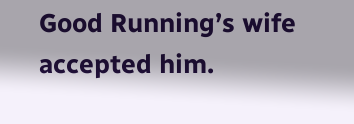Good Running’s wife accepted him.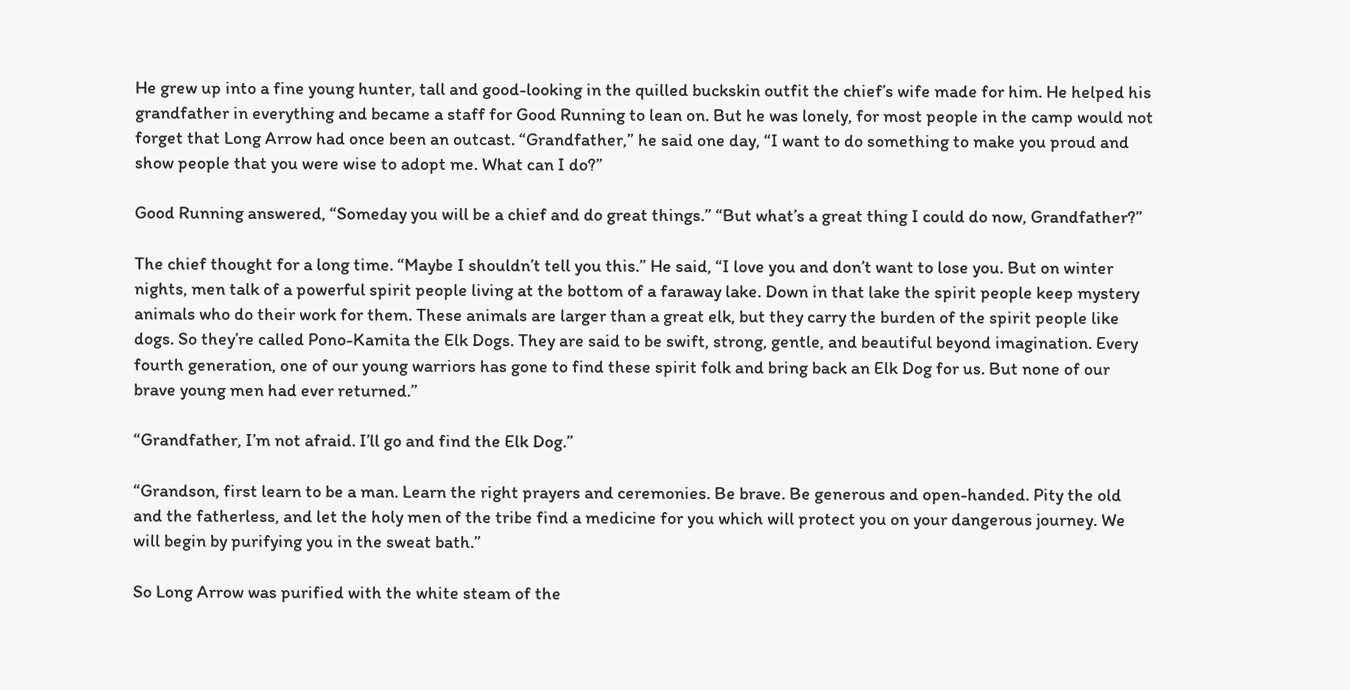He grew up into a fine young hunter, tall and good-looking in the quilled buckskin outfit the chief’s wife made for him. He helped his grandfather in everything and became a staff for Good Running to lean on. But he was lonely, for most people in the camp would not forget that Long Arrow had once been an outcast. “Grandfather,” he said one day, “I want to do something to make you proud and show people that you were wise to adopt me. What can I do?”

Good Running answered, “Someday you will be a chief and do great things.” “But what’s a great thing I could do now, Grandfather?”

The chief thought for a long time. “Maybe I shouldn’t tell you this.” He said, “I love you and don’t want to lose you. But on winter nights, men talk of a powerful spirit people living at the bottom of a faraway lake. Down in that lake the spirit people keep mystery animals who do their work for them. These animals are larger than a great elk, but they carry the burden of the spirit people like dogs. So they’re called Pono-Kamita the Elk Dogs. They are said to be swift, strong, gentle, and beautiful beyond imagination. Every fourth generation, one of our young warriors has gone to find these spirit folk and bring back an Elk Dog for us. But none of our brave young men had ever returned.”

“Grandfather, I’m not afraid. I’ll go and find the Elk Dog.”

“Grandson, first learn to be a man. Learn the right prayers and ceremonies. Be brave. Be generous and open-handed. Pity the old and the fatherless, and let the holy men of the tribe find a medicine for you which will protect you on your dangerous journey. We will begin by purifying you in the sweat bath.”

So Long Arrow was purified with the white steam of the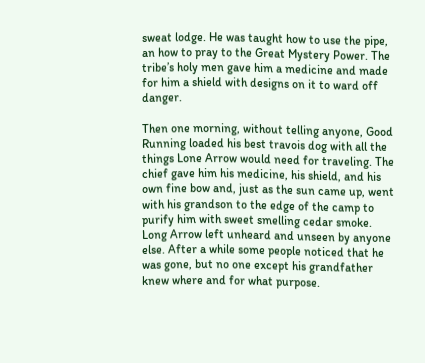sweat lodge. He was taught how to use the pipe, an how to pray to the Great Mystery Power. The tribe’s holy men gave him a medicine and made for him a shield with designs on it to ward off danger.

Then one morning, without telling anyone, Good Running loaded his best travois dog with all the things Lone Arrow would need for traveling. The chief gave him his medicine, his shield, and his own fine bow and, just as the sun came up, went with his grandson to the edge of the camp to purify him with sweet smelling cedar smoke. Long Arrow left unheard and unseen by anyone else. After a while some people noticed that he was gone, but no one except his grandfather knew where and for what purpose.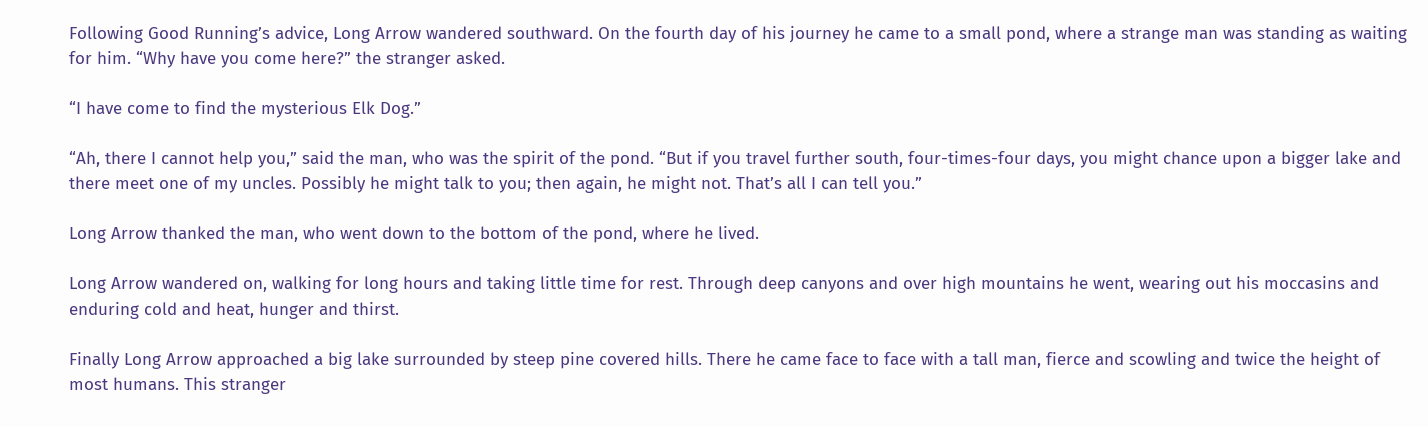Following Good Running’s advice, Long Arrow wandered southward. On the fourth day of his journey he came to a small pond, where a strange man was standing as waiting for him. “Why have you come here?” the stranger asked.

“I have come to find the mysterious Elk Dog.”

“Ah, there I cannot help you,” said the man, who was the spirit of the pond. “But if you travel further south, four-times-four days, you might chance upon a bigger lake and there meet one of my uncles. Possibly he might talk to you; then again, he might not. That’s all I can tell you.”

Long Arrow thanked the man, who went down to the bottom of the pond, where he lived.

Long Arrow wandered on, walking for long hours and taking little time for rest. Through deep canyons and over high mountains he went, wearing out his moccasins and enduring cold and heat, hunger and thirst.

Finally Long Arrow approached a big lake surrounded by steep pine covered hills. There he came face to face with a tall man, fierce and scowling and twice the height of most humans. This stranger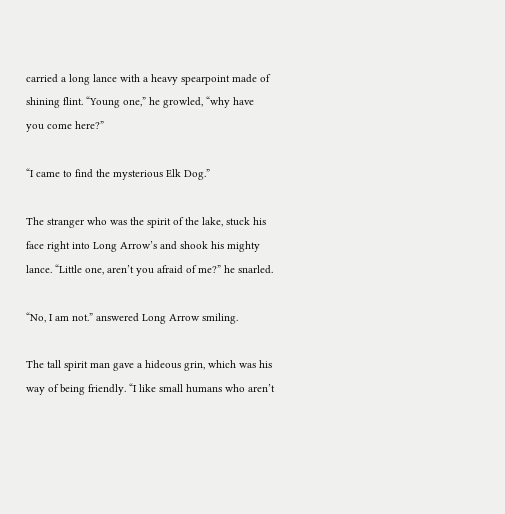carried a long lance with a heavy spearpoint made of shining flint. “Young one,” he growled, “why have you come here?”

“I came to find the mysterious Elk Dog.”

The stranger who was the spirit of the lake, stuck his face right into Long Arrow’s and shook his mighty lance. “Little one, aren’t you afraid of me?” he snarled.

“No, I am not.” answered Long Arrow smiling.

The tall spirit man gave a hideous grin, which was his way of being friendly. “I like small humans who aren’t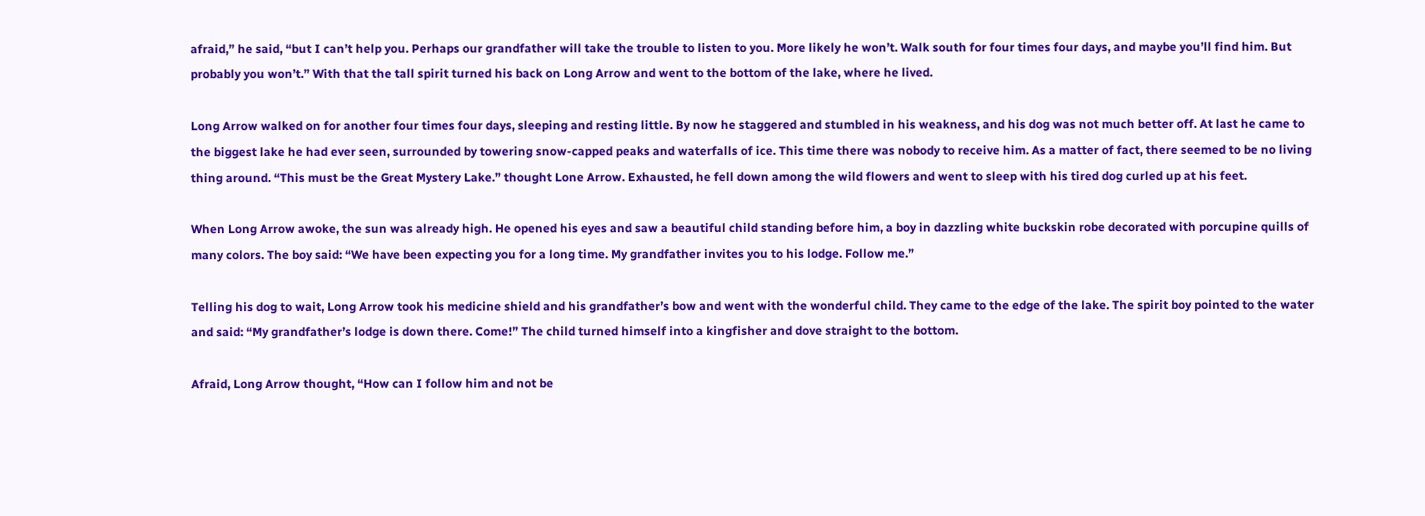afraid,” he said, “but I can’t help you. Perhaps our grandfather will take the trouble to listen to you. More likely he won’t. Walk south for four times four days, and maybe you’ll find him. But probably you won’t.” With that the tall spirit turned his back on Long Arrow and went to the bottom of the lake, where he lived.

Long Arrow walked on for another four times four days, sleeping and resting little. By now he staggered and stumbled in his weakness, and his dog was not much better off. At last he came to the biggest lake he had ever seen, surrounded by towering snow-capped peaks and waterfalls of ice. This time there was nobody to receive him. As a matter of fact, there seemed to be no living thing around. “This must be the Great Mystery Lake.” thought Lone Arrow. Exhausted, he fell down among the wild flowers and went to sleep with his tired dog curled up at his feet.

When Long Arrow awoke, the sun was already high. He opened his eyes and saw a beautiful child standing before him, a boy in dazzling white buckskin robe decorated with porcupine quills of many colors. The boy said: “We have been expecting you for a long time. My grandfather invites you to his lodge. Follow me.”

Telling his dog to wait, Long Arrow took his medicine shield and his grandfather’s bow and went with the wonderful child. They came to the edge of the lake. The spirit boy pointed to the water and said: “My grandfather’s lodge is down there. Come!” The child turned himself into a kingfisher and dove straight to the bottom.

Afraid, Long Arrow thought, “How can I follow him and not be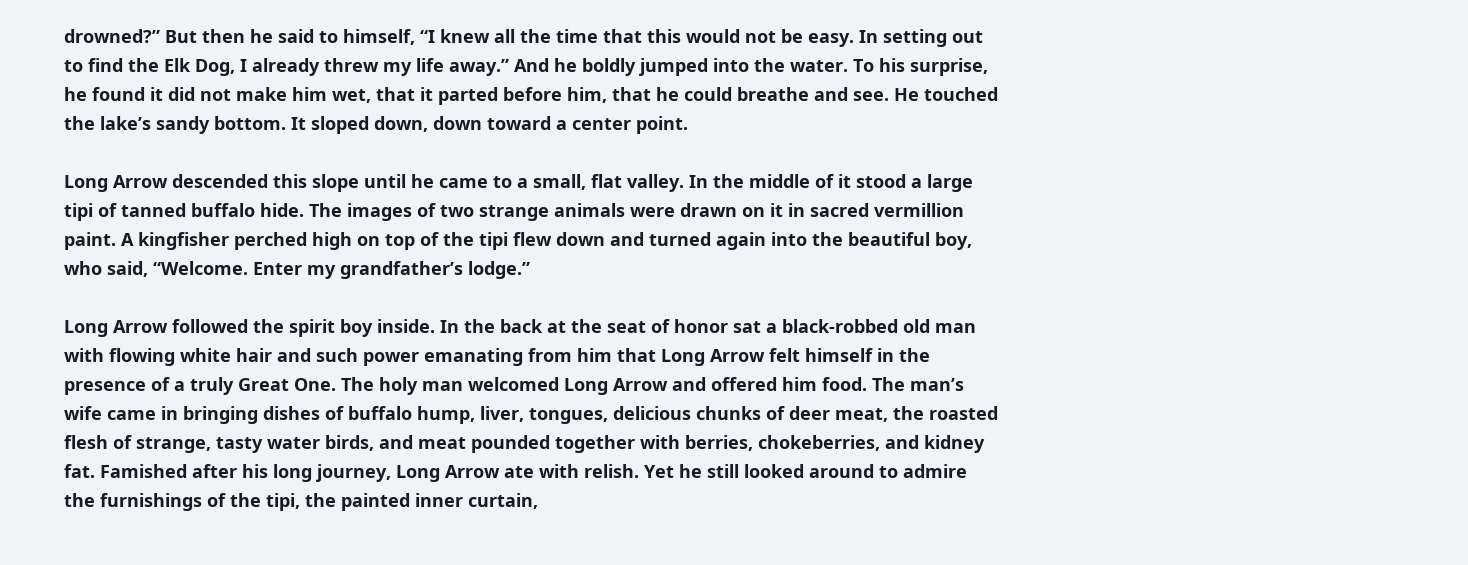drowned?” But then he said to himself, “I knew all the time that this would not be easy. In setting out to find the Elk Dog, I already threw my life away.” And he boldly jumped into the water. To his surprise, he found it did not make him wet, that it parted before him, that he could breathe and see. He touched the lake’s sandy bottom. It sloped down, down toward a center point.

Long Arrow descended this slope until he came to a small, flat valley. In the middle of it stood a large tipi of tanned buffalo hide. The images of two strange animals were drawn on it in sacred vermillion paint. A kingfisher perched high on top of the tipi flew down and turned again into the beautiful boy, who said, “Welcome. Enter my grandfather’s lodge.”

Long Arrow followed the spirit boy inside. In the back at the seat of honor sat a black-robbed old man with flowing white hair and such power emanating from him that Long Arrow felt himself in the presence of a truly Great One. The holy man welcomed Long Arrow and offered him food. The man’s wife came in bringing dishes of buffalo hump, liver, tongues, delicious chunks of deer meat, the roasted flesh of strange, tasty water birds, and meat pounded together with berries, chokeberries, and kidney fat. Famished after his long journey, Long Arrow ate with relish. Yet he still looked around to admire the furnishings of the tipi, the painted inner curtain,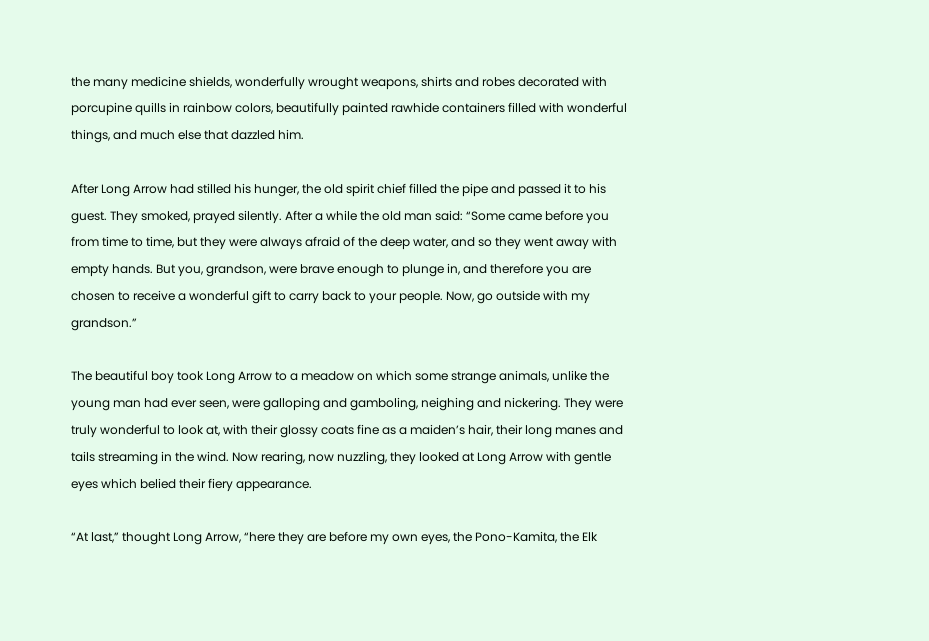the many medicine shields, wonderfully wrought weapons, shirts and robes decorated with porcupine quills in rainbow colors, beautifully painted rawhide containers filled with wonderful things, and much else that dazzled him.

After Long Arrow had stilled his hunger, the old spirit chief filled the pipe and passed it to his guest. They smoked, prayed silently. After a while the old man said: “Some came before you from time to time, but they were always afraid of the deep water, and so they went away with empty hands. But you, grandson, were brave enough to plunge in, and therefore you are chosen to receive a wonderful gift to carry back to your people. Now, go outside with my grandson.”

The beautiful boy took Long Arrow to a meadow on which some strange animals, unlike the young man had ever seen, were galloping and gamboling, neighing and nickering. They were truly wonderful to look at, with their glossy coats fine as a maiden’s hair, their long manes and tails streaming in the wind. Now rearing, now nuzzling, they looked at Long Arrow with gentle eyes which belied their fiery appearance.

“At last,” thought Long Arrow, “here they are before my own eyes, the Pono-Kamita, the Elk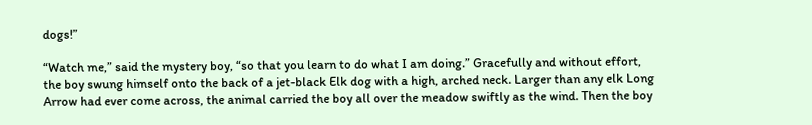dogs!”

“Watch me,” said the mystery boy, “so that you learn to do what I am doing.” Gracefully and without effort, the boy swung himself onto the back of a jet-black Elk dog with a high, arched neck. Larger than any elk Long Arrow had ever come across, the animal carried the boy all over the meadow swiftly as the wind. Then the boy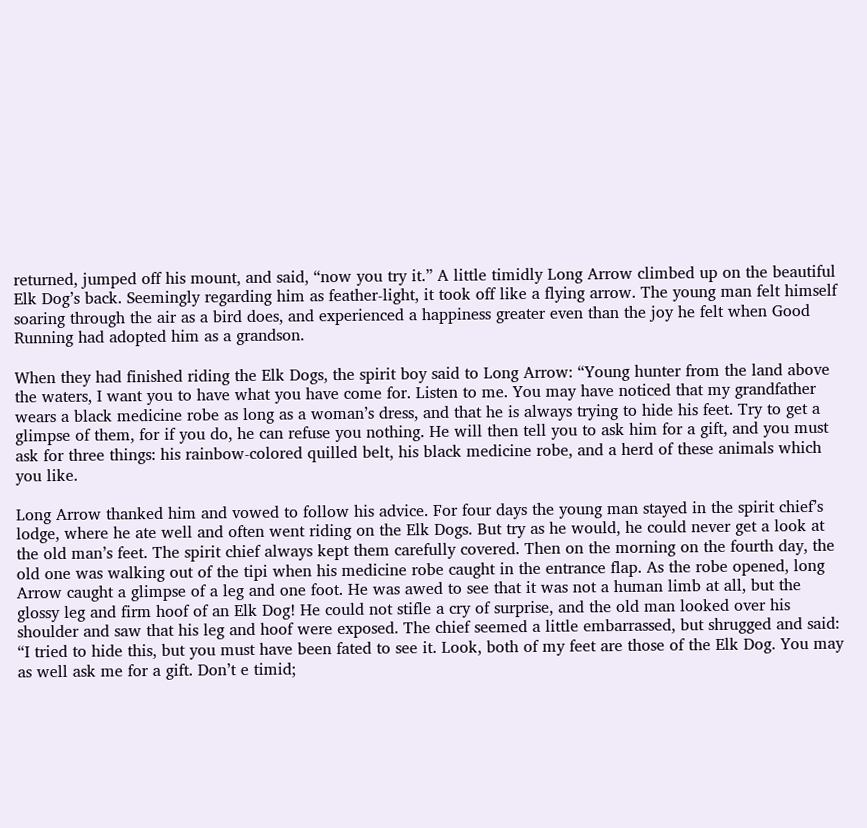returned, jumped off his mount, and said, “now you try it.” A little timidly Long Arrow climbed up on the beautiful Elk Dog’s back. Seemingly regarding him as feather-light, it took off like a flying arrow. The young man felt himself soaring through the air as a bird does, and experienced a happiness greater even than the joy he felt when Good Running had adopted him as a grandson.

When they had finished riding the Elk Dogs, the spirit boy said to Long Arrow: “Young hunter from the land above the waters, I want you to have what you have come for. Listen to me. You may have noticed that my grandfather wears a black medicine robe as long as a woman’s dress, and that he is always trying to hide his feet. Try to get a glimpse of them, for if you do, he can refuse you nothing. He will then tell you to ask him for a gift, and you must ask for three things: his rainbow-colored quilled belt, his black medicine robe, and a herd of these animals which you like.

Long Arrow thanked him and vowed to follow his advice. For four days the young man stayed in the spirit chief’s lodge, where he ate well and often went riding on the Elk Dogs. But try as he would, he could never get a look at the old man’s feet. The spirit chief always kept them carefully covered. Then on the morning on the fourth day, the old one was walking out of the tipi when his medicine robe caught in the entrance flap. As the robe opened, long Arrow caught a glimpse of a leg and one foot. He was awed to see that it was not a human limb at all, but the glossy leg and firm hoof of an Elk Dog! He could not stifle a cry of surprise, and the old man looked over his shoulder and saw that his leg and hoof were exposed. The chief seemed a little embarrassed, but shrugged and said: “I tried to hide this, but you must have been fated to see it. Look, both of my feet are those of the Elk Dog. You may as well ask me for a gift. Don’t e timid;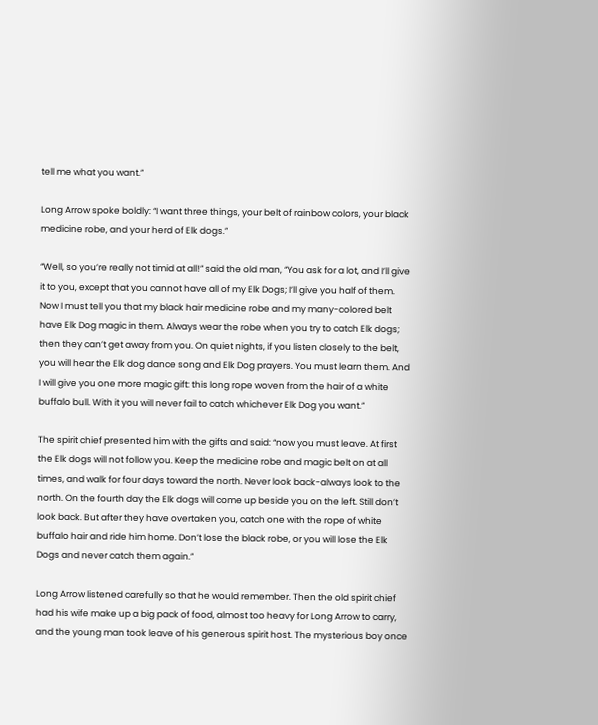tell me what you want.”

Long Arrow spoke boldly: “I want three things, your belt of rainbow colors, your black medicine robe, and your herd of Elk dogs.”

“Well, so you’re really not timid at all!” said the old man, “You ask for a lot, and I’ll give it to you, except that you cannot have all of my Elk Dogs; I’ll give you half of them. Now I must tell you that my black hair medicine robe and my many-colored belt have Elk Dog magic in them. Always wear the robe when you try to catch Elk dogs; then they can’t get away from you. On quiet nights, if you listen closely to the belt, you will hear the Elk dog dance song and Elk Dog prayers. You must learn them. And I will give you one more magic gift: this long rope woven from the hair of a white buffalo bull. With it you will never fail to catch whichever Elk Dog you want.”

The spirit chief presented him with the gifts and said: “now you must leave. At first the Elk dogs will not follow you. Keep the medicine robe and magic belt on at all times, and walk for four days toward the north. Never look back-always look to the north. On the fourth day the Elk dogs will come up beside you on the left. Still don’t look back. But after they have overtaken you, catch one with the rope of white buffalo hair and ride him home. Don’t lose the black robe, or you will lose the Elk Dogs and never catch them again.”

Long Arrow listened carefully so that he would remember. Then the old spirit chief had his wife make up a big pack of food, almost too heavy for Long Arrow to carry, and the young man took leave of his generous spirit host. The mysterious boy once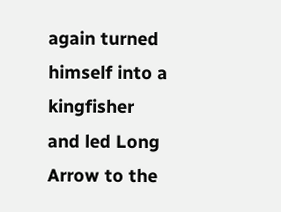again turned himself into a kingfisher and led Long Arrow to the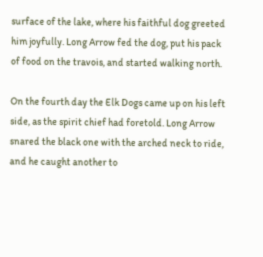surface of the lake, where his faithful dog greeted him joyfully. Long Arrow fed the dog, put his pack of food on the travois, and started walking north.

On the fourth day the Elk Dogs came up on his left side, as the spirit chief had foretold. Long Arrow snared the black one with the arched neck to ride, and he caught another to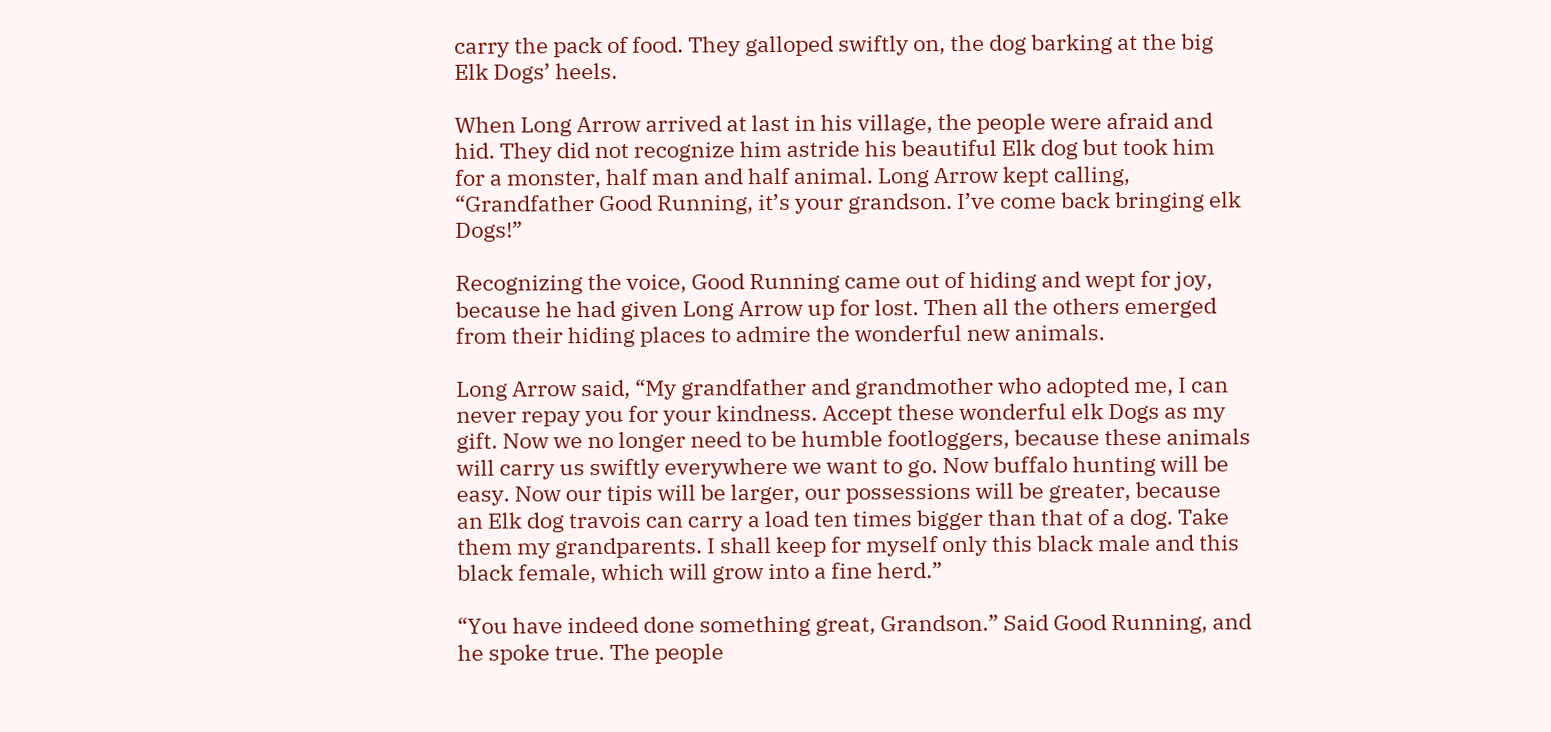carry the pack of food. They galloped swiftly on, the dog barking at the big Elk Dogs’ heels.

When Long Arrow arrived at last in his village, the people were afraid and hid. They did not recognize him astride his beautiful Elk dog but took him for a monster, half man and half animal. Long Arrow kept calling, “Grandfather Good Running, it’s your grandson. I’ve come back bringing elk Dogs!”

Recognizing the voice, Good Running came out of hiding and wept for joy, because he had given Long Arrow up for lost. Then all the others emerged from their hiding places to admire the wonderful new animals.

Long Arrow said, “My grandfather and grandmother who adopted me, I can never repay you for your kindness. Accept these wonderful elk Dogs as my gift. Now we no longer need to be humble footloggers, because these animals will carry us swiftly everywhere we want to go. Now buffalo hunting will be easy. Now our tipis will be larger, our possessions will be greater, because an Elk dog travois can carry a load ten times bigger than that of a dog. Take them my grandparents. I shall keep for myself only this black male and this black female, which will grow into a fine herd.”

“You have indeed done something great, Grandson.” Said Good Running, and he spoke true. The people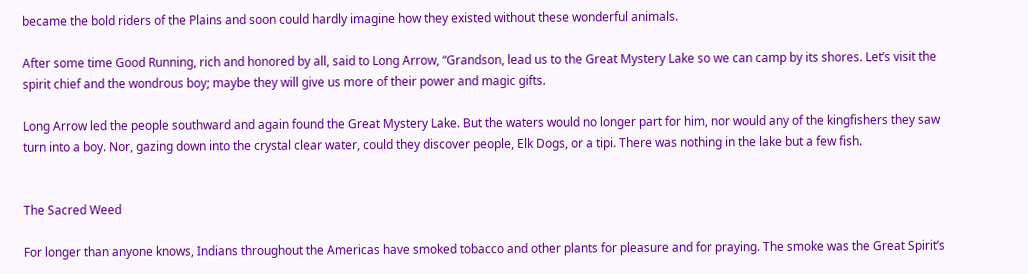became the bold riders of the Plains and soon could hardly imagine how they existed without these wonderful animals.

After some time Good Running, rich and honored by all, said to Long Arrow, “Grandson, lead us to the Great Mystery Lake so we can camp by its shores. Let’s visit the spirit chief and the wondrous boy; maybe they will give us more of their power and magic gifts.

Long Arrow led the people southward and again found the Great Mystery Lake. But the waters would no longer part for him, nor would any of the kingfishers they saw turn into a boy. Nor, gazing down into the crystal clear water, could they discover people, Elk Dogs, or a tipi. There was nothing in the lake but a few fish.


The Sacred Weed

For longer than anyone knows, Indians throughout the Americas have smoked tobacco and other plants for pleasure and for praying. The smoke was the Great Spirit’s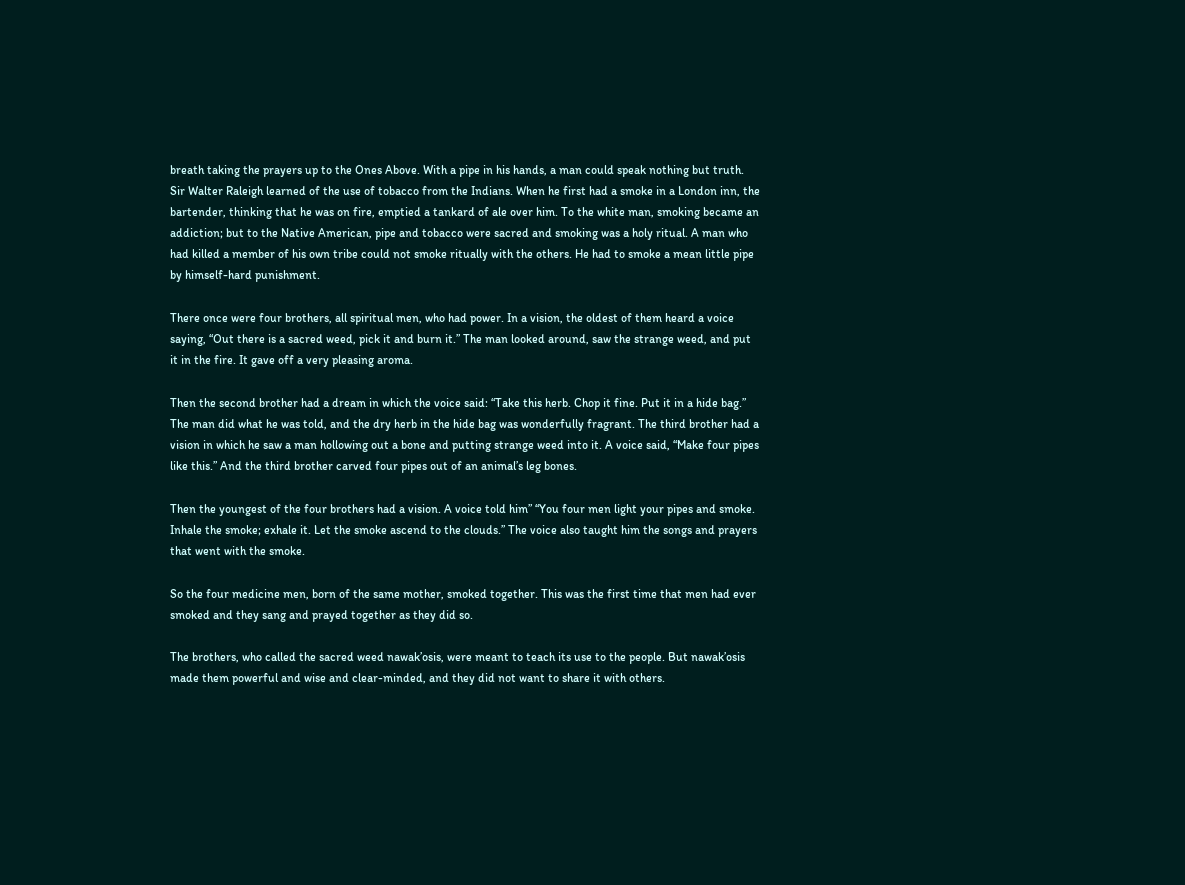breath taking the prayers up to the Ones Above. With a pipe in his hands, a man could speak nothing but truth. Sir Walter Raleigh learned of the use of tobacco from the Indians. When he first had a smoke in a London inn, the bartender, thinking that he was on fire, emptied a tankard of ale over him. To the white man, smoking became an addiction; but to the Native American, pipe and tobacco were sacred and smoking was a holy ritual. A man who had killed a member of his own tribe could not smoke ritually with the others. He had to smoke a mean little pipe by himself-hard punishment.

There once were four brothers, all spiritual men, who had power. In a vision, the oldest of them heard a voice saying, “Out there is a sacred weed, pick it and burn it.” The man looked around, saw the strange weed, and put it in the fire. It gave off a very pleasing aroma.

Then the second brother had a dream in which the voice said: “Take this herb. Chop it fine. Put it in a hide bag.” The man did what he was told, and the dry herb in the hide bag was wonderfully fragrant. The third brother had a vision in which he saw a man hollowing out a bone and putting strange weed into it. A voice said, “Make four pipes like this.” And the third brother carved four pipes out of an animal’s leg bones.

Then the youngest of the four brothers had a vision. A voice told him” “You four men light your pipes and smoke. Inhale the smoke; exhale it. Let the smoke ascend to the clouds.” The voice also taught him the songs and prayers that went with the smoke.

So the four medicine men, born of the same mother, smoked together. This was the first time that men had ever smoked and they sang and prayed together as they did so.

The brothers, who called the sacred weed nawak’osis, were meant to teach its use to the people. But nawak’osis made them powerful and wise and clear-minded, and they did not want to share it with others.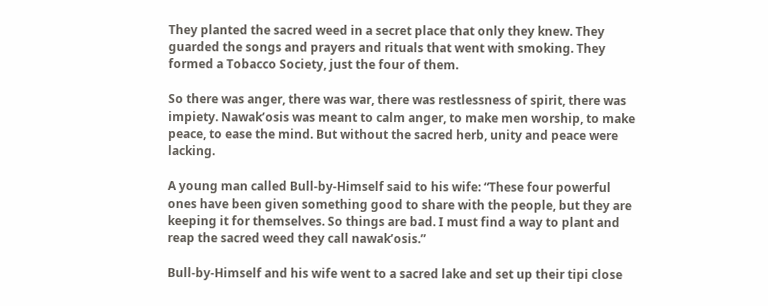They planted the sacred weed in a secret place that only they knew. They guarded the songs and prayers and rituals that went with smoking. They formed a Tobacco Society, just the four of them.

So there was anger, there was war, there was restlessness of spirit, there was impiety. Nawak’osis was meant to calm anger, to make men worship, to make peace, to ease the mind. But without the sacred herb, unity and peace were lacking.

A young man called Bull-by-Himself said to his wife: “These four powerful ones have been given something good to share with the people, but they are keeping it for themselves. So things are bad. I must find a way to plant and reap the sacred weed they call nawak’osis.”

Bull-by-Himself and his wife went to a sacred lake and set up their tipi close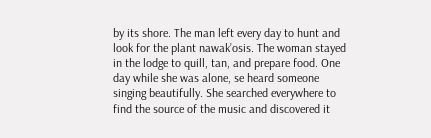by its shore. The man left every day to hunt and look for the plant nawak’osis. The woman stayed in the lodge to quill, tan, and prepare food. One day while she was alone, se heard someone singing beautifully. She searched everywhere to find the source of the music and discovered it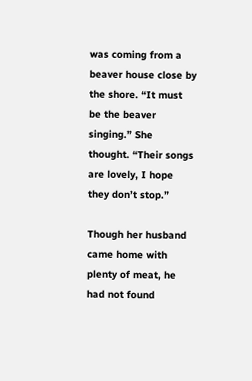was coming from a beaver house close by the shore. “It must be the beaver singing.” She thought. “Their songs are lovely, I hope they don’t stop.”

Though her husband came home with plenty of meat, he had not found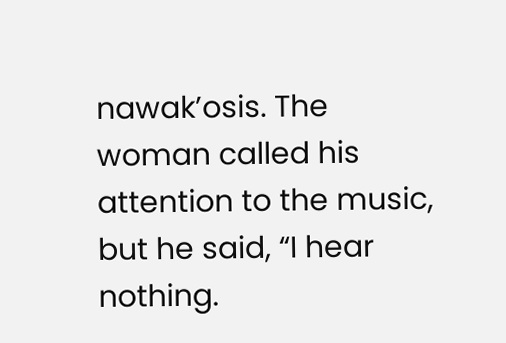nawak’osis. The woman called his attention to the music, but he said, “I hear nothing.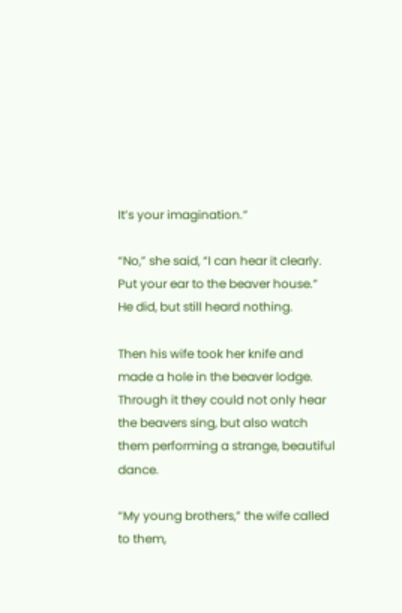It’s your imagination.”

“No,” she said, “I can hear it clearly. Put your ear to the beaver house.” He did, but still heard nothing.

Then his wife took her knife and made a hole in the beaver lodge. Through it they could not only hear the beavers sing, but also watch them performing a strange, beautiful dance.

“My young brothers,” the wife called to them,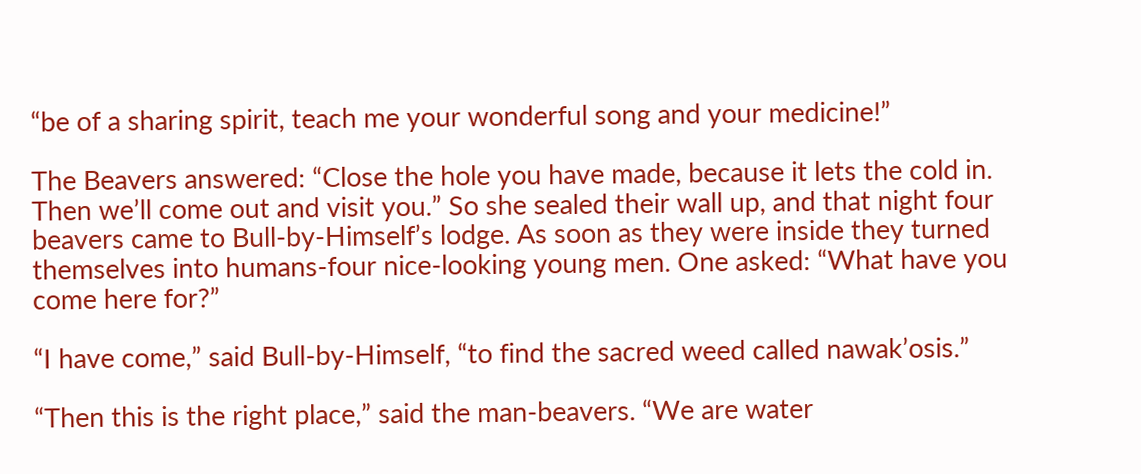“be of a sharing spirit, teach me your wonderful song and your medicine!”

The Beavers answered: “Close the hole you have made, because it lets the cold in. Then we’ll come out and visit you.” So she sealed their wall up, and that night four beavers came to Bull-by-Himself’s lodge. As soon as they were inside they turned themselves into humans-four nice-looking young men. One asked: “What have you come here for?”

“I have come,” said Bull-by-Himself, “to find the sacred weed called nawak’osis.”

“Then this is the right place,” said the man-beavers. “We are water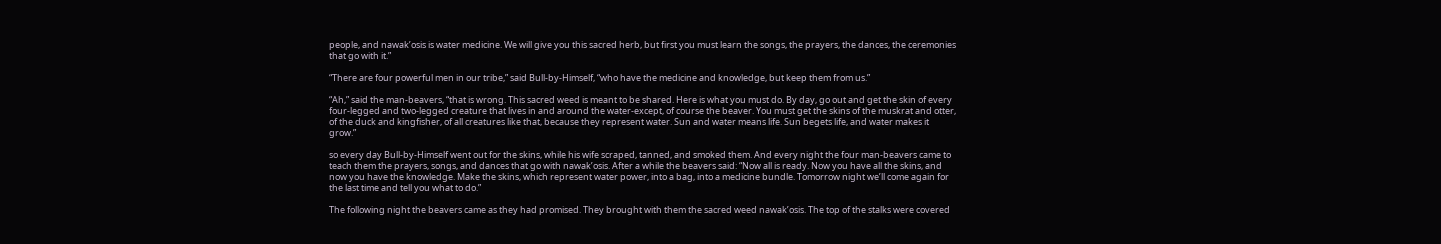people, and nawak’osis is water medicine. We will give you this sacred herb, but first you must learn the songs, the prayers, the dances, the ceremonies that go with it.”

“There are four powerful men in our tribe,” said Bull-by-Himself, “who have the medicine and knowledge, but keep them from us.”

“Ah,” said the man-beavers, “that is wrong. This sacred weed is meant to be shared. Here is what you must do. By day, go out and get the skin of every four-legged and two-legged creature that lives in and around the water-except, of course the beaver. You must get the skins of the muskrat and otter, of the duck and kingfisher, of all creatures like that, because they represent water. Sun and water means life. Sun begets life, and water makes it grow.”

so every day Bull-by-Himself went out for the skins, while his wife scraped, tanned, and smoked them. And every night the four man-beavers came to teach them the prayers, songs, and dances that go with nawak’osis. After a while the beavers said: “Now all is ready. Now you have all the skins, and now you have the knowledge. Make the skins, which represent water power, into a bag, into a medicine bundle. Tomorrow night we’ll come again for the last time and tell you what to do.”

The following night the beavers came as they had promised. They brought with them the sacred weed nawak’osis. The top of the stalks were covered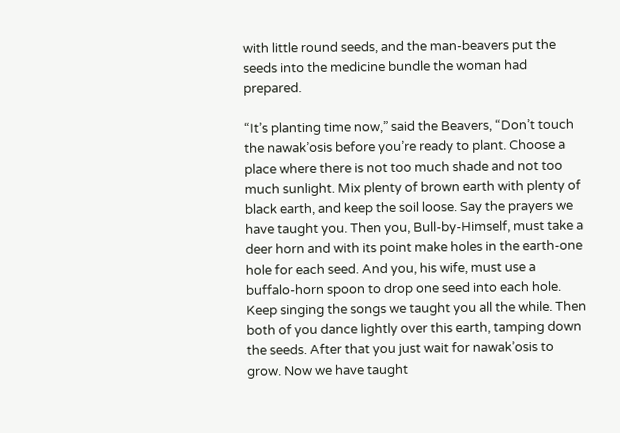with little round seeds, and the man-beavers put the seeds into the medicine bundle the woman had prepared.

“It’s planting time now,” said the Beavers, “Don’t touch the nawak’osis before you’re ready to plant. Choose a place where there is not too much shade and not too much sunlight. Mix plenty of brown earth with plenty of black earth, and keep the soil loose. Say the prayers we have taught you. Then you, Bull-by-Himself, must take a deer horn and with its point make holes in the earth-one hole for each seed. And you, his wife, must use a buffalo-horn spoon to drop one seed into each hole. Keep singing the songs we taught you all the while. Then both of you dance lightly over this earth, tamping down the seeds. After that you just wait for nawak’osis to grow. Now we have taught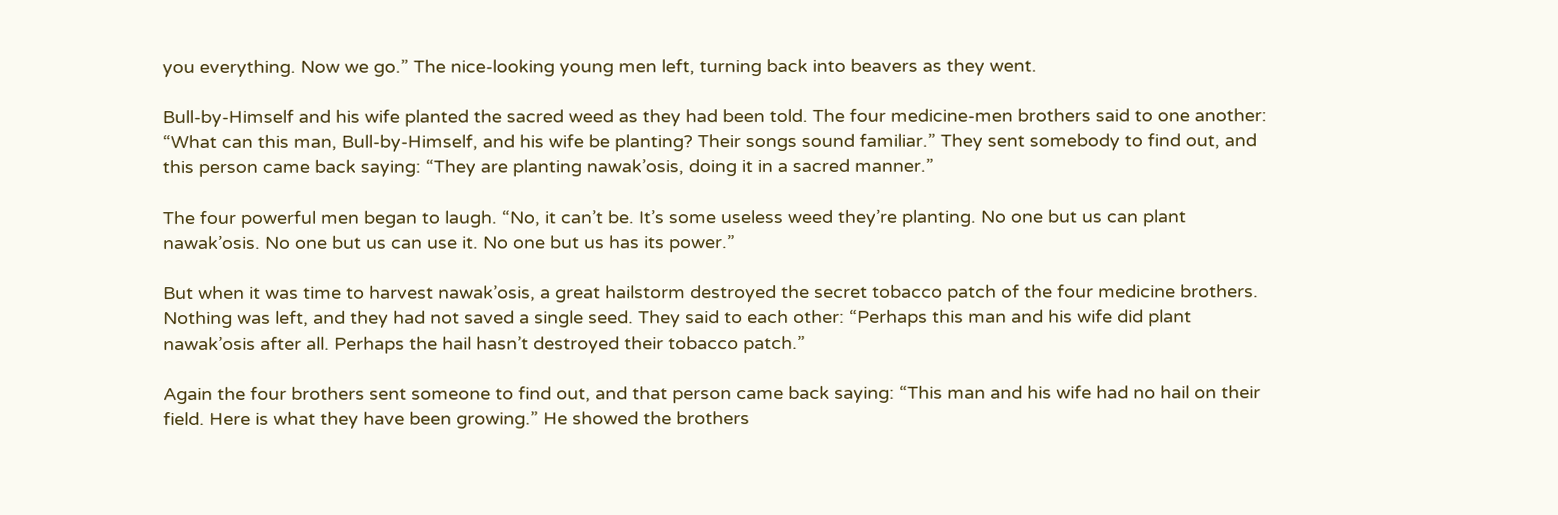you everything. Now we go.” The nice-looking young men left, turning back into beavers as they went.

Bull-by-Himself and his wife planted the sacred weed as they had been told. The four medicine-men brothers said to one another: “What can this man, Bull-by-Himself, and his wife be planting? Their songs sound familiar.” They sent somebody to find out, and this person came back saying: “They are planting nawak’osis, doing it in a sacred manner.”

The four powerful men began to laugh. “No, it can’t be. It’s some useless weed they’re planting. No one but us can plant nawak’osis. No one but us can use it. No one but us has its power.”

But when it was time to harvest nawak’osis, a great hailstorm destroyed the secret tobacco patch of the four medicine brothers. Nothing was left, and they had not saved a single seed. They said to each other: “Perhaps this man and his wife did plant nawak’osis after all. Perhaps the hail hasn’t destroyed their tobacco patch.”

Again the four brothers sent someone to find out, and that person came back saying: “This man and his wife had no hail on their field. Here is what they have been growing.” He showed the brothers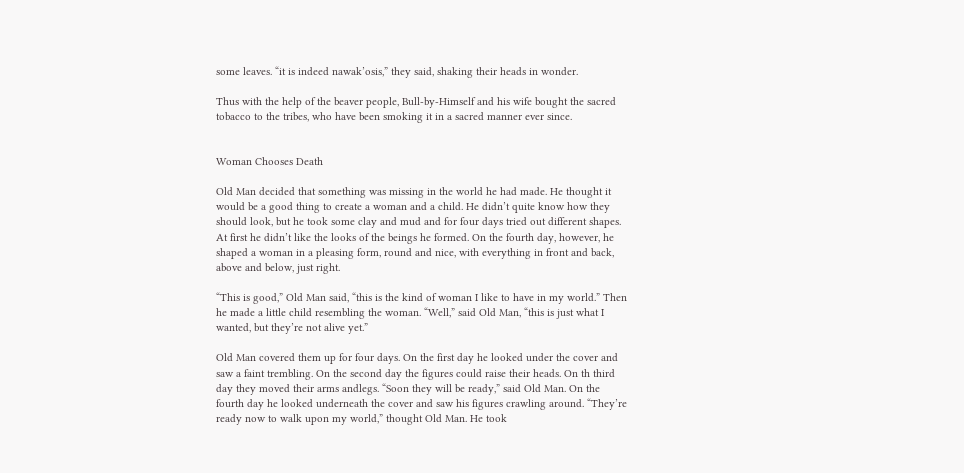some leaves. “it is indeed nawak’osis,” they said, shaking their heads in wonder.

Thus with the help of the beaver people, Bull-by-Himself and his wife bought the sacred tobacco to the tribes, who have been smoking it in a sacred manner ever since.


Woman Chooses Death

Old Man decided that something was missing in the world he had made. He thought it would be a good thing to create a woman and a child. He didn’t quite know how they should look, but he took some clay and mud and for four days tried out different shapes. At first he didn’t like the looks of the beings he formed. On the fourth day, however, he shaped a woman in a pleasing form, round and nice, with everything in front and back, above and below, just right.

“This is good,” Old Man said, “this is the kind of woman I like to have in my world.” Then he made a little child resembling the woman. “Well,” said Old Man, “this is just what I wanted, but they’re not alive yet.”

Old Man covered them up for four days. On the first day he looked under the cover and saw a faint trembling. On the second day the figures could raise their heads. On th third day they moved their arms andlegs. “Soon they will be ready,” said Old Man. On the fourth day he looked underneath the cover and saw his figures crawling around. “They’re ready now to walk upon my world,” thought Old Man. He took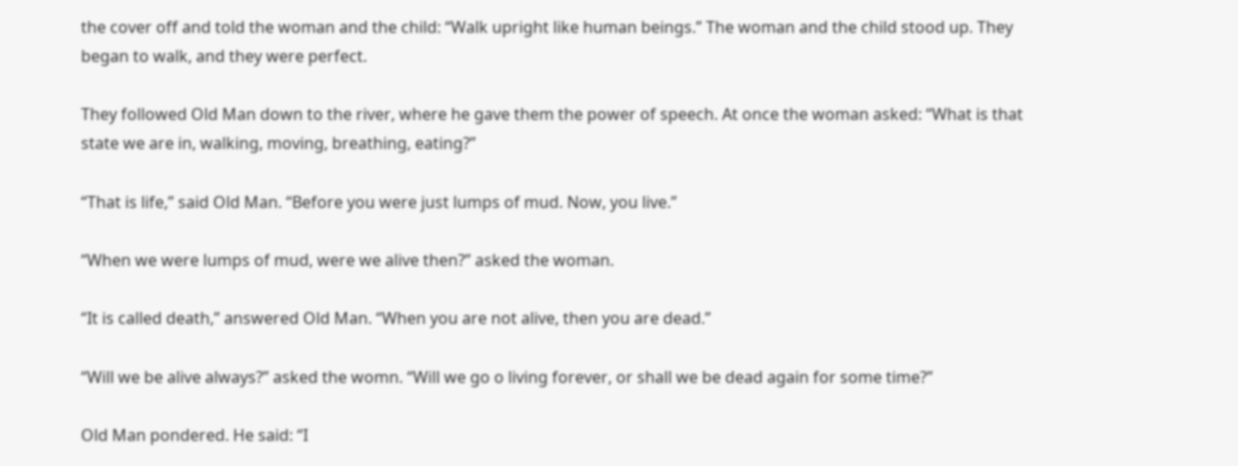the cover off and told the woman and the child: “Walk upright like human beings.” The woman and the child stood up. They began to walk, and they were perfect.

They followed Old Man down to the river, where he gave them the power of speech. At once the woman asked: “What is that state we are in, walking, moving, breathing, eating?”

“That is life,” said Old Man. “Before you were just lumps of mud. Now, you live.”

“When we were lumps of mud, were we alive then?” asked the woman.

“It is called death,” answered Old Man. “When you are not alive, then you are dead.”

“Will we be alive always?” asked the womn. “Will we go o living forever, or shall we be dead again for some time?”

Old Man pondered. He said: “I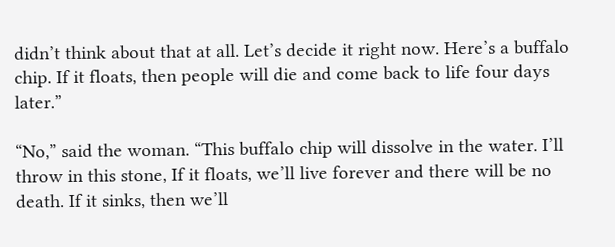didn’t think about that at all. Let’s decide it right now. Here’s a buffalo chip. If it floats, then people will die and come back to life four days later.”

“No,” said the woman. “This buffalo chip will dissolve in the water. I’ll throw in this stone, If it floats, we’ll live forever and there will be no death. If it sinks, then we’ll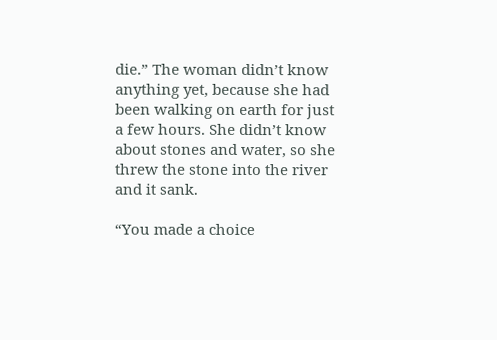die.” The woman didn’t know anything yet, because she had been walking on earth for just a few hours. She didn’t know about stones and water, so she threw the stone into the river and it sank.

“You made a choice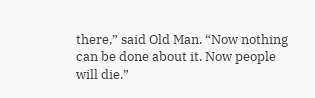there,” said Old Man. “Now nothing can be done about it. Now people will die.”